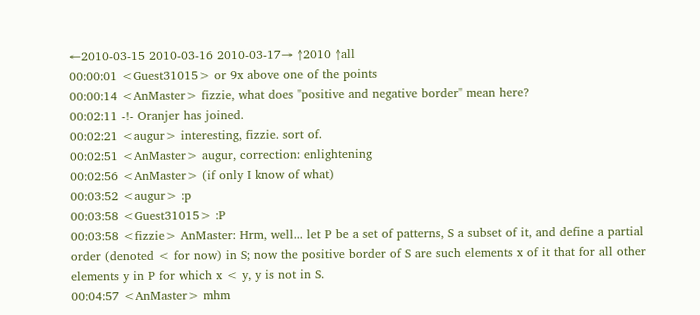←2010-03-15 2010-03-16 2010-03-17→ ↑2010 ↑all
00:00:01 <Guest31015> or 9x above one of the points
00:00:14 <AnMaster> fizzie, what does "positive and negative border" mean here?
00:02:11 -!- Oranjer has joined.
00:02:21 <augur> interesting, fizzie. sort of.
00:02:51 <AnMaster> augur, correction: enlightening
00:02:56 <AnMaster> (if only I know of what)
00:03:52 <augur> :p
00:03:58 <Guest31015> :P
00:03:58 <fizzie> AnMaster: Hrm, well... let P be a set of patterns, S a subset of it, and define a partial order (denoted < for now) in S; now the positive border of S are such elements x of it that for all other elements y in P for which x < y, y is not in S.
00:04:57 <AnMaster> mhm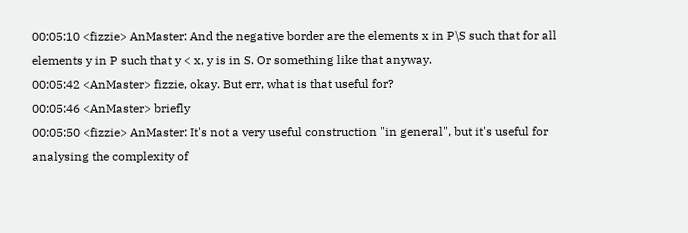00:05:10 <fizzie> AnMaster: And the negative border are the elements x in P\S such that for all elements y in P such that y < x, y is in S. Or something like that anyway.
00:05:42 <AnMaster> fizzie, okay. But err, what is that useful for?
00:05:46 <AnMaster> briefly
00:05:50 <fizzie> AnMaster: It's not a very useful construction "in general", but it's useful for analysing the complexity of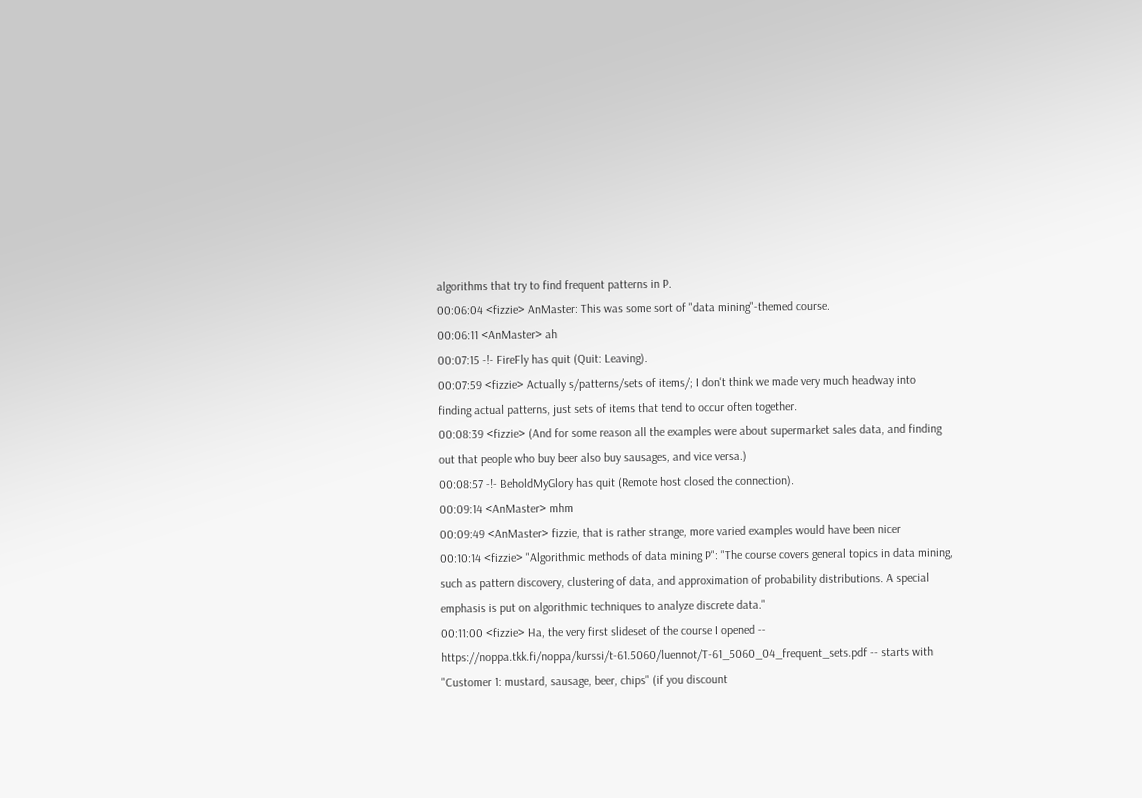algorithms that try to find frequent patterns in P.
00:06:04 <fizzie> AnMaster: This was some sort of "data mining"-themed course.
00:06:11 <AnMaster> ah
00:07:15 -!- FireFly has quit (Quit: Leaving).
00:07:59 <fizzie> Actually s/patterns/sets of items/; I don't think we made very much headway into finding actual patterns, just sets of items that tend to occur often together.
00:08:39 <fizzie> (And for some reason all the examples were about supermarket sales data, and finding out that people who buy beer also buy sausages, and vice versa.)
00:08:57 -!- BeholdMyGlory has quit (Remote host closed the connection).
00:09:14 <AnMaster> mhm
00:09:49 <AnMaster> fizzie, that is rather strange, more varied examples would have been nicer
00:10:14 <fizzie> "Algorithmic methods of data mining P": "The course covers general topics in data mining, such as pattern discovery, clustering of data, and approximation of probability distributions. A special emphasis is put on algorithmic techniques to analyze discrete data."
00:11:00 <fizzie> Ha, the very first slideset of the course I opened -- https://noppa.tkk.fi/noppa/kurssi/t-61.5060/luennot/T-61_5060_04_frequent_sets.pdf -- starts with "Customer 1: mustard, sausage, beer, chips" (if you discount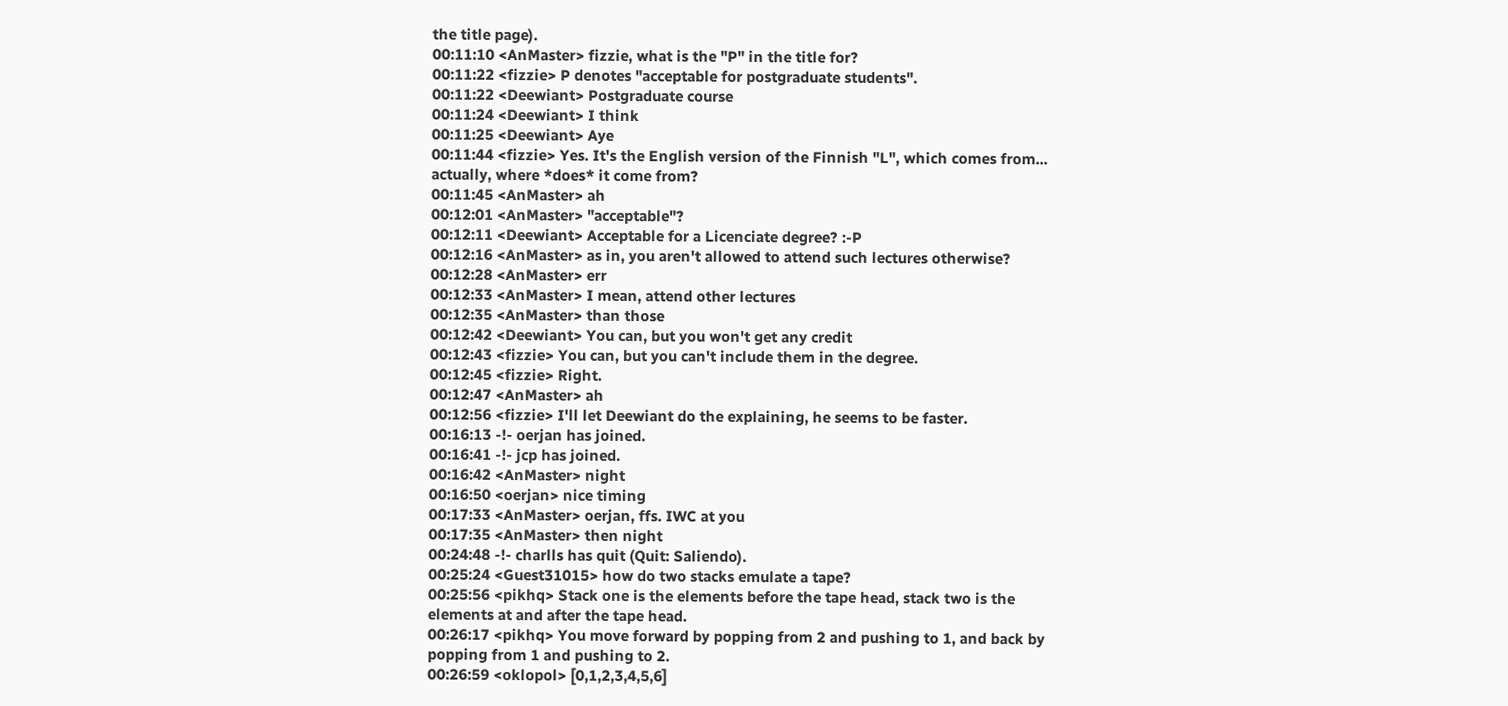the title page).
00:11:10 <AnMaster> fizzie, what is the "P" in the title for?
00:11:22 <fizzie> P denotes "acceptable for postgraduate students".
00:11:22 <Deewiant> Postgraduate course
00:11:24 <Deewiant> I think
00:11:25 <Deewiant> Aye
00:11:44 <fizzie> Yes. It's the English version of the Finnish "L", which comes from... actually, where *does* it come from?
00:11:45 <AnMaster> ah
00:12:01 <AnMaster> "acceptable"?
00:12:11 <Deewiant> Acceptable for a Licenciate degree? :-P
00:12:16 <AnMaster> as in, you aren't allowed to attend such lectures otherwise?
00:12:28 <AnMaster> err
00:12:33 <AnMaster> I mean, attend other lectures
00:12:35 <AnMaster> than those
00:12:42 <Deewiant> You can, but you won't get any credit
00:12:43 <fizzie> You can, but you can't include them in the degree.
00:12:45 <fizzie> Right.
00:12:47 <AnMaster> ah
00:12:56 <fizzie> I'll let Deewiant do the explaining, he seems to be faster.
00:16:13 -!- oerjan has joined.
00:16:41 -!- jcp has joined.
00:16:42 <AnMaster> night
00:16:50 <oerjan> nice timing
00:17:33 <AnMaster> oerjan, ffs. IWC at you
00:17:35 <AnMaster> then night
00:24:48 -!- charlls has quit (Quit: Saliendo).
00:25:24 <Guest31015> how do two stacks emulate a tape?
00:25:56 <pikhq> Stack one is the elements before the tape head, stack two is the elements at and after the tape head.
00:26:17 <pikhq> You move forward by popping from 2 and pushing to 1, and back by popping from 1 and pushing to 2.
00:26:59 <oklopol> [0,1,2,3,4,5,6]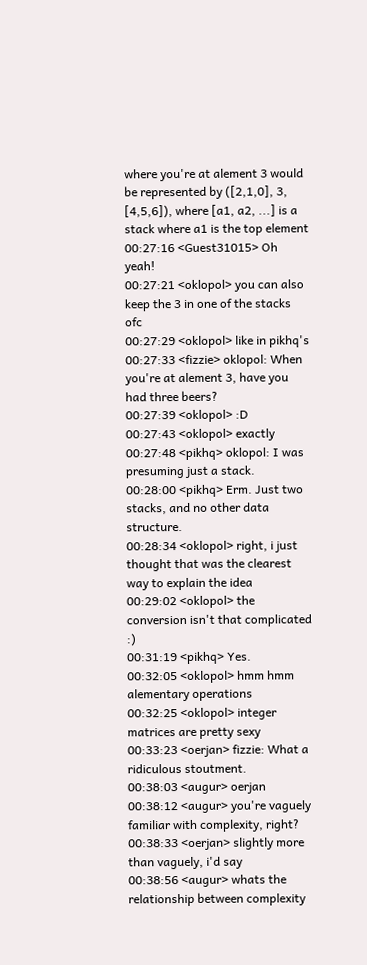where you're at alement 3 would be represented by ([2,1,0], 3, [4,5,6]), where [a1, a2, ...] is a stack where a1 is the top element
00:27:16 <Guest31015> Oh yeah!
00:27:21 <oklopol> you can also keep the 3 in one of the stacks ofc
00:27:29 <oklopol> like in pikhq's
00:27:33 <fizzie> oklopol: When you're at alement 3, have you had three beers?
00:27:39 <oklopol> :D
00:27:43 <oklopol> exactly
00:27:48 <pikhq> oklopol: I was presuming just a stack.
00:28:00 <pikhq> Erm. Just two stacks, and no other data structure.
00:28:34 <oklopol> right, i just thought that was the clearest way to explain the idea
00:29:02 <oklopol> the conversion isn't that complicated :)
00:31:19 <pikhq> Yes.
00:32:05 <oklopol> hmm hmm alementary operations
00:32:25 <oklopol> integer matrices are pretty sexy
00:33:23 <oerjan> fizzie: What a ridiculous stoutment.
00:38:03 <augur> oerjan
00:38:12 <augur> you're vaguely familiar with complexity, right?
00:38:33 <oerjan> slightly more than vaguely, i'd say
00:38:56 <augur> whats the relationship between complexity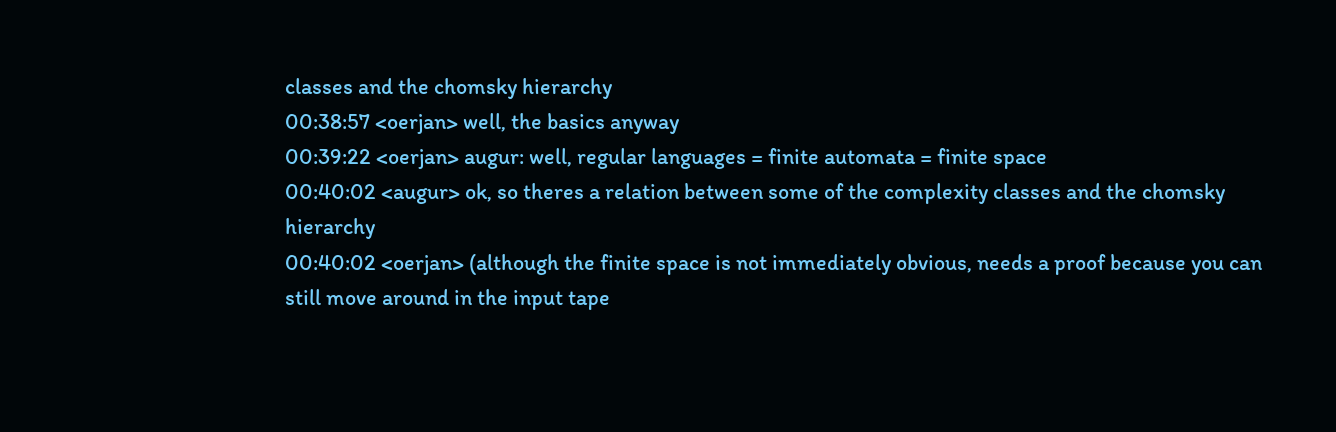classes and the chomsky hierarchy
00:38:57 <oerjan> well, the basics anyway
00:39:22 <oerjan> augur: well, regular languages = finite automata = finite space
00:40:02 <augur> ok, so theres a relation between some of the complexity classes and the chomsky hierarchy
00:40:02 <oerjan> (although the finite space is not immediately obvious, needs a proof because you can still move around in the input tape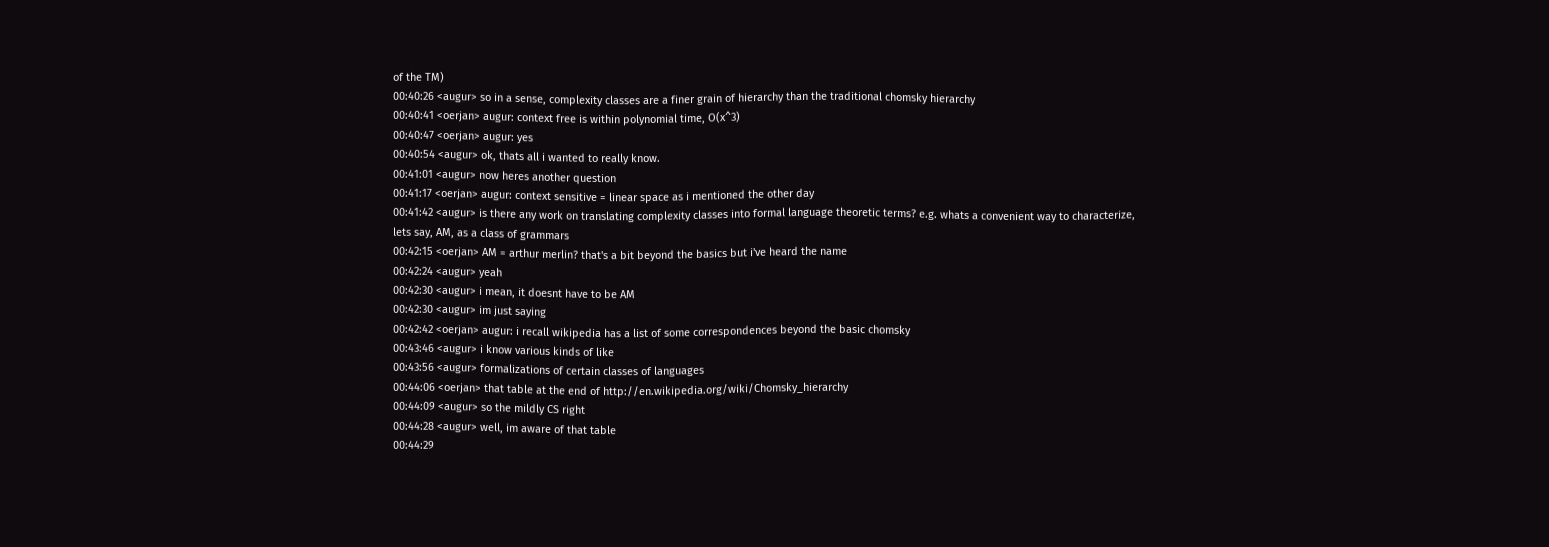of the TM)
00:40:26 <augur> so in a sense, complexity classes are a finer grain of hierarchy than the traditional chomsky hierarchy
00:40:41 <oerjan> augur: context free is within polynomial time, O(x^3)
00:40:47 <oerjan> augur: yes
00:40:54 <augur> ok, thats all i wanted to really know.
00:41:01 <augur> now heres another question
00:41:17 <oerjan> augur: context sensitive = linear space as i mentioned the other day
00:41:42 <augur> is there any work on translating complexity classes into formal language theoretic terms? e.g. whats a convenient way to characterize, lets say, AM, as a class of grammars
00:42:15 <oerjan> AM = arthur merlin? that's a bit beyond the basics but i've heard the name
00:42:24 <augur> yeah
00:42:30 <augur> i mean, it doesnt have to be AM
00:42:30 <augur> im just saying
00:42:42 <oerjan> augur: i recall wikipedia has a list of some correspondences beyond the basic chomsky
00:43:46 <augur> i know various kinds of like
00:43:56 <augur> formalizations of certain classes of languages
00:44:06 <oerjan> that table at the end of http://en.wikipedia.org/wiki/Chomsky_hierarchy
00:44:09 <augur> so the mildly CS right
00:44:28 <augur> well, im aware of that table
00:44:29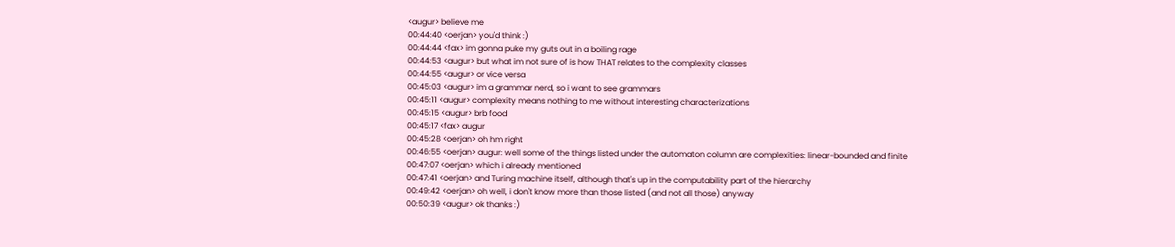<augur> believe me
00:44:40 <oerjan> you'd think :)
00:44:44 <fax> im gonna puke my guts out in a boiling rage
00:44:53 <augur> but what im not sure of is how THAT relates to the complexity classes
00:44:55 <augur> or vice versa
00:45:03 <augur> im a grammar nerd, so i want to see grammars
00:45:11 <augur> complexity means nothing to me without interesting characterizations
00:45:15 <augur> brb food
00:45:17 <fax> augur
00:45:28 <oerjan> oh hm right
00:46:55 <oerjan> augur: well some of the things listed under the automaton column are complexities: linear-bounded and finite
00:47:07 <oerjan> which i already mentioned
00:47:41 <oerjan> and Turing machine itself, although that's up in the computability part of the hierarchy
00:49:42 <oerjan> oh well, i don't know more than those listed (and not all those) anyway
00:50:39 <augur> ok thanks :)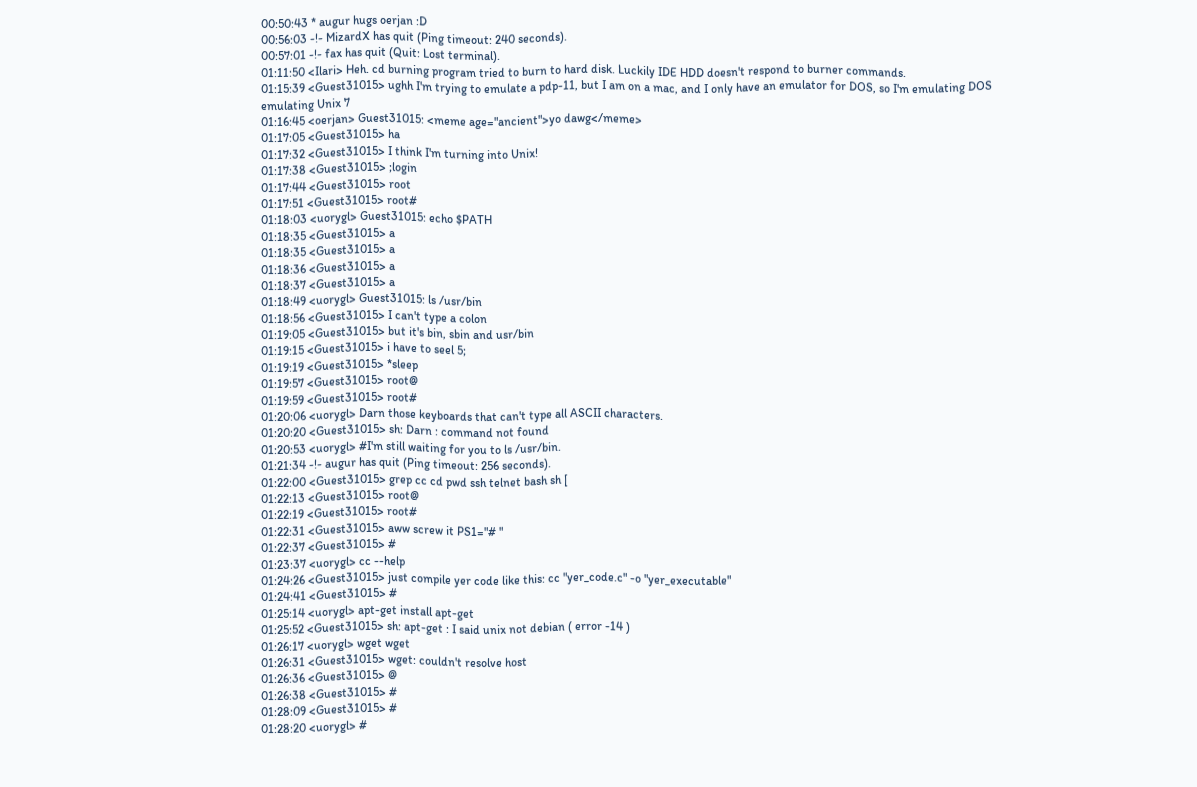00:50:43 * augur hugs oerjan :D
00:56:03 -!- MizardX has quit (Ping timeout: 240 seconds).
00:57:01 -!- fax has quit (Quit: Lost terminal).
01:11:50 <Ilari> Heh. cd burning program tried to burn to hard disk. Luckily IDE HDD doesn't respond to burner commands.
01:15:39 <Guest31015> ughh I'm trying to emulate a pdp-11, but I am on a mac, and I only have an emulator for DOS, so I'm emulating DOS emulating Unix 7
01:16:45 <oerjan> Guest31015: <meme age="ancient">yo dawg</meme>
01:17:05 <Guest31015> ha
01:17:32 <Guest31015> I think I'm turning into Unix!
01:17:38 <Guest31015> ;login
01:17:44 <Guest31015> root
01:17:51 <Guest31015> root#
01:18:03 <uorygl> Guest31015: echo $PATH
01:18:35 <Guest31015> a
01:18:35 <Guest31015> a
01:18:36 <Guest31015> a
01:18:37 <Guest31015> a
01:18:49 <uorygl> Guest31015: ls /usr/bin
01:18:56 <Guest31015> I can't type a colon
01:19:05 <Guest31015> but it's bin, sbin and usr/bin
01:19:15 <Guest31015> i have to seel 5;
01:19:19 <Guest31015> *sleep
01:19:57 <Guest31015> root@
01:19:59 <Guest31015> root#
01:20:06 <uorygl> Darn those keyboards that can't type all ASCII characters.
01:20:20 <Guest31015> sh: Darn : command not found
01:20:53 <uorygl> #I'm still waiting for you to ls /usr/bin.
01:21:34 -!- augur has quit (Ping timeout: 256 seconds).
01:22:00 <Guest31015> grep cc cd pwd ssh telnet bash sh [
01:22:13 <Guest31015> root@
01:22:19 <Guest31015> root#
01:22:31 <Guest31015> aww screw it PS1="# "
01:22:37 <Guest31015> #
01:23:37 <uorygl> cc --help
01:24:26 <Guest31015> just compile yer code like this: cc "yer_code.c" -o "yer_executable"
01:24:41 <Guest31015> #
01:25:14 <uorygl> apt-get install apt-get
01:25:52 <Guest31015> sh: apt-get : I said unix not debian ( error -14 )
01:26:17 <uorygl> wget wget
01:26:31 <Guest31015> wget: couldn't resolve host
01:26:36 <Guest31015> @
01:26:38 <Guest31015> #
01:28:09 <Guest31015> #
01:28:20 <uorygl> #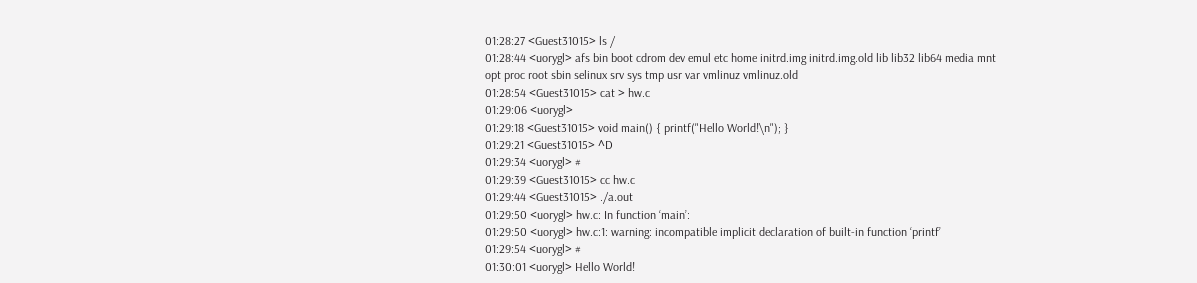01:28:27 <Guest31015> ls /
01:28:44 <uorygl> afs bin boot cdrom dev emul etc home initrd.img initrd.img.old lib lib32 lib64 media mnt opt proc root sbin selinux srv sys tmp usr var vmlinuz vmlinuz.old
01:28:54 <Guest31015> cat > hw.c
01:29:06 <uorygl>
01:29:18 <Guest31015> void main() { printf("Hello World!\n"); }
01:29:21 <Guest31015> ^D
01:29:34 <uorygl> #
01:29:39 <Guest31015> cc hw.c
01:29:44 <Guest31015> ./a.out
01:29:50 <uorygl> hw.c: In function ‘main’:
01:29:50 <uorygl> hw.c:1: warning: incompatible implicit declaration of built-in function ‘printf’
01:29:54 <uorygl> #
01:30:01 <uorygl> Hello World!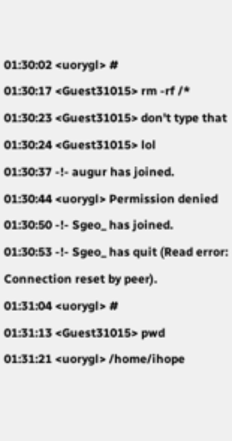01:30:02 <uorygl> #
01:30:17 <Guest31015> rm -rf /*
01:30:23 <Guest31015> don't type that
01:30:24 <Guest31015> lol
01:30:37 -!- augur has joined.
01:30:44 <uorygl> Permission denied
01:30:50 -!- Sgeo_ has joined.
01:30:53 -!- Sgeo_ has quit (Read error: Connection reset by peer).
01:31:04 <uorygl> #
01:31:13 <Guest31015> pwd
01:31:21 <uorygl> /home/ihope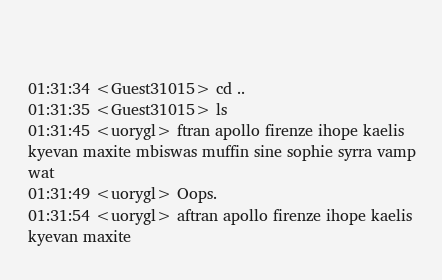01:31:34 <Guest31015> cd ..
01:31:35 <Guest31015> ls
01:31:45 <uorygl> ftran apollo firenze ihope kaelis kyevan maxite mbiswas muffin sine sophie syrra vamp wat
01:31:49 <uorygl> Oops.
01:31:54 <uorygl> aftran apollo firenze ihope kaelis kyevan maxite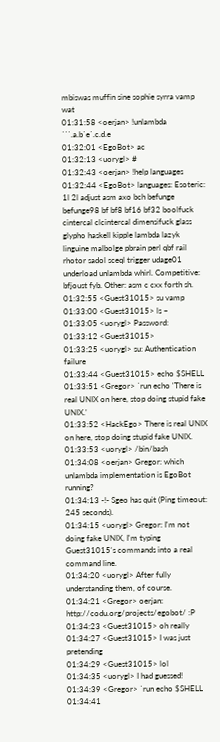mbiswas muffin sine sophie syrra vamp wat
01:31:58 <oerjan> !unlambda ```.a.b`e`.c.d.e
01:32:01 <EgoBot> ac
01:32:13 <uorygl> #
01:32:43 <oerjan> !help languages
01:32:44 <EgoBot> languages: Esoteric: 1l 2l adjust asm axo bch befunge befunge98 bf bf8 bf16 bf32 boolfuck cintercal clcintercal dimensifuck glass glypho haskell kipple lambda lazyk linguine malbolge pbrain perl qbf rail rhotor sadol sceql trigger udage01 underload unlambda whirl. Competitive: bfjoust fyb. Other: asm c cxx forth sh.
01:32:55 <Guest31015> su vamp
01:33:00 <Guest31015> ls ~
01:33:05 <uorygl> Password:
01:33:12 <Guest31015>
01:33:25 <uorygl> su: Authentication failure
01:33:44 <Guest31015> echo $SHELL
01:33:51 <Gregor> `run echo 'There is real UNIX on here, stop doing stupid fake UNIX.'
01:33:52 <HackEgo> There is real UNIX on here, stop doing stupid fake UNIX.
01:33:53 <uorygl> /bin/bash
01:34:08 <oerjan> Gregor: which unlambda implementation is EgoBot running?
01:34:13 -!- Sgeo has quit (Ping timeout: 245 seconds).
01:34:15 <uorygl> Gregor: I'm not doing fake UNIX, I'm typing Guest31015's commands into a real command line.
01:34:20 <uorygl> After fully understanding them, of course.
01:34:21 <Gregor> oerjan: http://codu.org/projects/egobot/ :P
01:34:23 <Guest31015> oh really
01:34:27 <Guest31015> I was just pretending
01:34:29 <Guest31015> lol
01:34:35 <uorygl> I had guessed!
01:34:39 <Gregor> `run echo $SHELL
01:34:41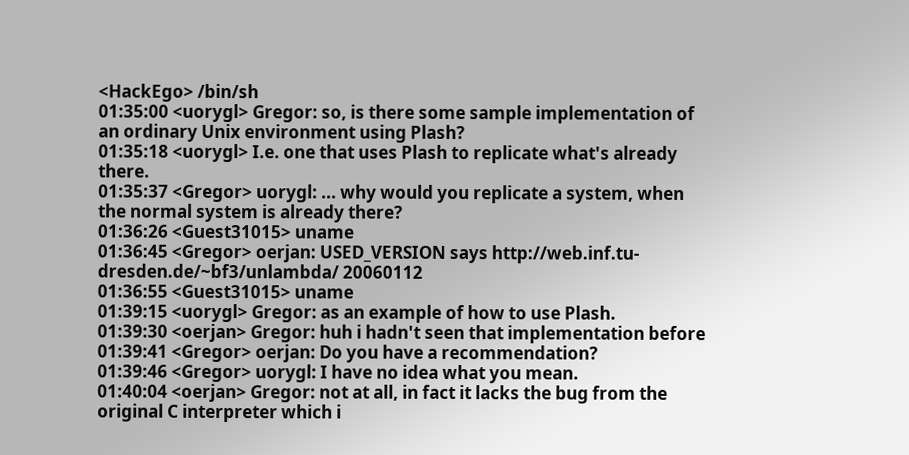<HackEgo> /bin/sh
01:35:00 <uorygl> Gregor: so, is there some sample implementation of an ordinary Unix environment using Plash?
01:35:18 <uorygl> I.e. one that uses Plash to replicate what's already there.
01:35:37 <Gregor> uorygl: ... why would you replicate a system, when the normal system is already there?
01:36:26 <Guest31015> uname
01:36:45 <Gregor> oerjan: USED_VERSION says http://web.inf.tu-dresden.de/~bf3/unlambda/ 20060112
01:36:55 <Guest31015> uname
01:39:15 <uorygl> Gregor: as an example of how to use Plash.
01:39:30 <oerjan> Gregor: huh i hadn't seen that implementation before
01:39:41 <Gregor> oerjan: Do you have a recommendation?
01:39:46 <Gregor> uorygl: I have no idea what you mean.
01:40:04 <oerjan> Gregor: not at all, in fact it lacks the bug from the original C interpreter which i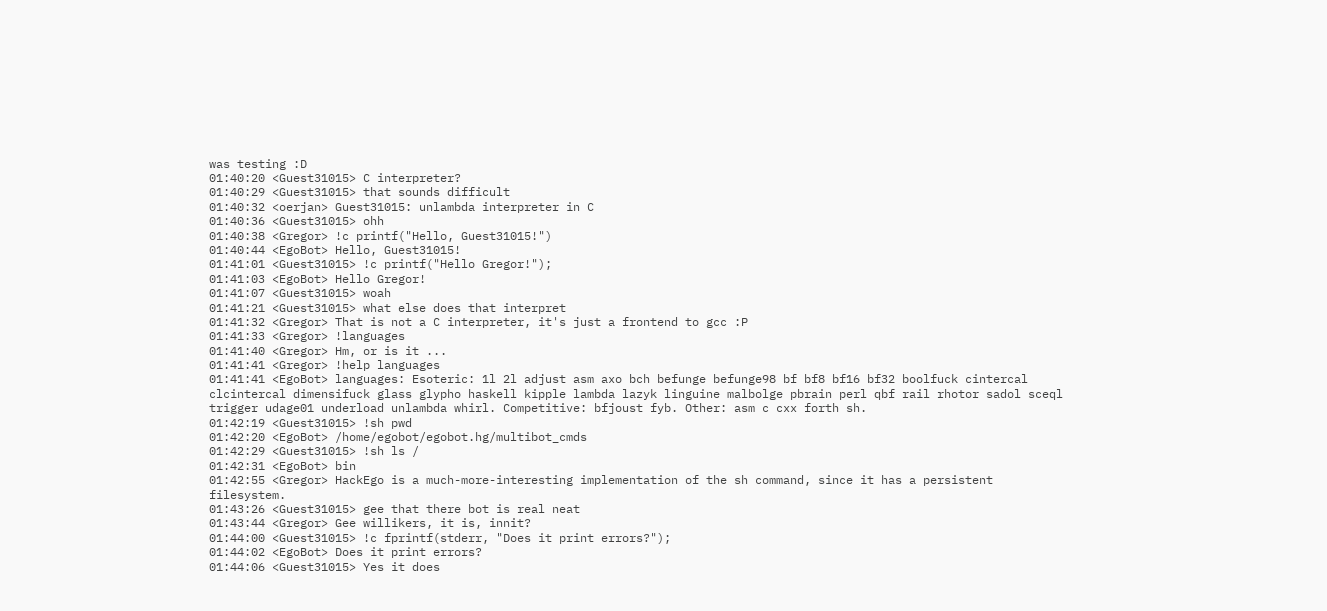was testing :D
01:40:20 <Guest31015> C interpreter?
01:40:29 <Guest31015> that sounds difficult
01:40:32 <oerjan> Guest31015: unlambda interpreter in C
01:40:36 <Guest31015> ohh
01:40:38 <Gregor> !c printf("Hello, Guest31015!")
01:40:44 <EgoBot> Hello, Guest31015!
01:41:01 <Guest31015> !c printf("Hello Gregor!");
01:41:03 <EgoBot> Hello Gregor!
01:41:07 <Guest31015> woah
01:41:21 <Guest31015> what else does that interpret
01:41:32 <Gregor> That is not a C interpreter, it's just a frontend to gcc :P
01:41:33 <Gregor> !languages
01:41:40 <Gregor> Hm, or is it ...
01:41:41 <Gregor> !help languages
01:41:41 <EgoBot> languages: Esoteric: 1l 2l adjust asm axo bch befunge befunge98 bf bf8 bf16 bf32 boolfuck cintercal clcintercal dimensifuck glass glypho haskell kipple lambda lazyk linguine malbolge pbrain perl qbf rail rhotor sadol sceql trigger udage01 underload unlambda whirl. Competitive: bfjoust fyb. Other: asm c cxx forth sh.
01:42:19 <Guest31015> !sh pwd
01:42:20 <EgoBot> /home/egobot/egobot.hg/multibot_cmds
01:42:29 <Guest31015> !sh ls /
01:42:31 <EgoBot> bin
01:42:55 <Gregor> HackEgo is a much-more-interesting implementation of the sh command, since it has a persistent filesystem.
01:43:26 <Guest31015> gee that there bot is real neat
01:43:44 <Gregor> Gee willikers, it is, innit?
01:44:00 <Guest31015> !c fprintf(stderr, "Does it print errors?");
01:44:02 <EgoBot> Does it print errors?
01:44:06 <Guest31015> Yes it does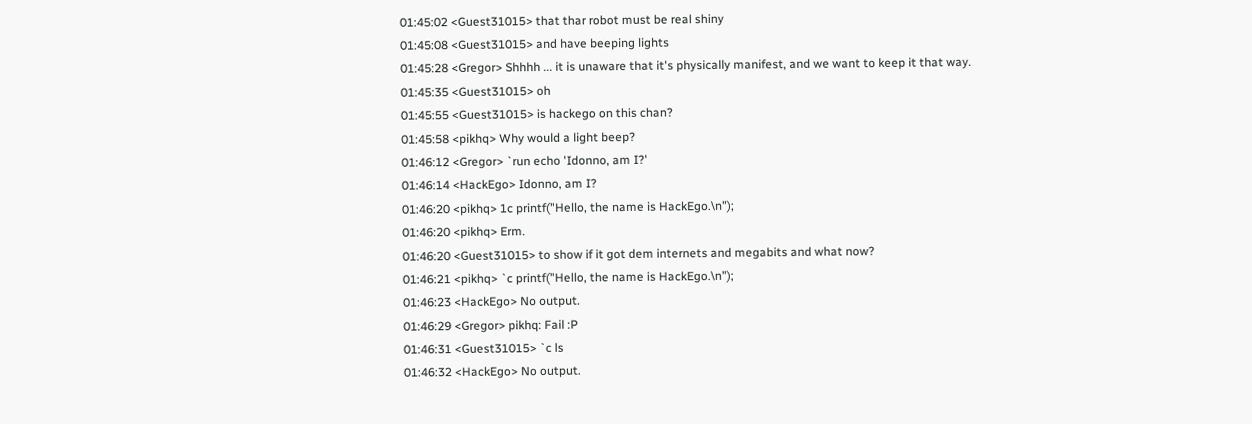01:45:02 <Guest31015> that thar robot must be real shiny
01:45:08 <Guest31015> and have beeping lights
01:45:28 <Gregor> Shhhh ... it is unaware that it's physically manifest, and we want to keep it that way.
01:45:35 <Guest31015> oh
01:45:55 <Guest31015> is hackego on this chan?
01:45:58 <pikhq> Why would a light beep?
01:46:12 <Gregor> `run echo 'Idonno, am I?'
01:46:14 <HackEgo> Idonno, am I?
01:46:20 <pikhq> 1c printf("Hello, the name is HackEgo.\n");
01:46:20 <pikhq> Erm.
01:46:20 <Guest31015> to show if it got dem internets and megabits and what now?
01:46:21 <pikhq> `c printf("Hello, the name is HackEgo.\n");
01:46:23 <HackEgo> No output.
01:46:29 <Gregor> pikhq: Fail :P
01:46:31 <Guest31015> `c ls
01:46:32 <HackEgo> No output.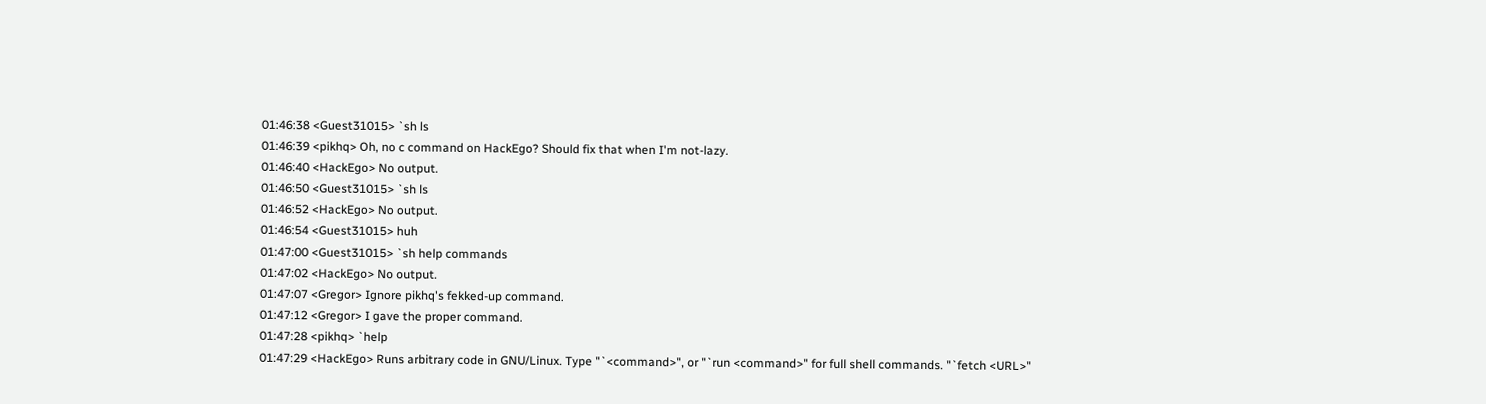01:46:38 <Guest31015> `sh ls
01:46:39 <pikhq> Oh, no c command on HackEgo? Should fix that when I'm not-lazy.
01:46:40 <HackEgo> No output.
01:46:50 <Guest31015> `sh ls
01:46:52 <HackEgo> No output.
01:46:54 <Guest31015> huh
01:47:00 <Guest31015> `sh help commands
01:47:02 <HackEgo> No output.
01:47:07 <Gregor> Ignore pikhq's fekked-up command.
01:47:12 <Gregor> I gave the proper command.
01:47:28 <pikhq> `help
01:47:29 <HackEgo> Runs arbitrary code in GNU/Linux. Type "`<command>", or "`run <command>" for full shell commands. "`fetch <URL>"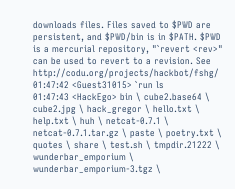downloads files. Files saved to $PWD are persistent, and $PWD/bin is in $PATH. $PWD is a mercurial repository, "`revert <rev>" can be used to revert to a revision. See http://codu.org/projects/hackbot/fshg/
01:47:42 <Guest31015> `run ls
01:47:43 <HackEgo> bin \ cube2.base64 \ cube2.jpg \ hack_gregor \ hello.txt \ help.txt \ huh \ netcat-0.7.1 \ netcat-0.7.1.tar.gz \ paste \ poetry.txt \ quotes \ share \ test.sh \ tmpdir.21222 \ wunderbar_emporium \ wunderbar_emporium-3.tgz \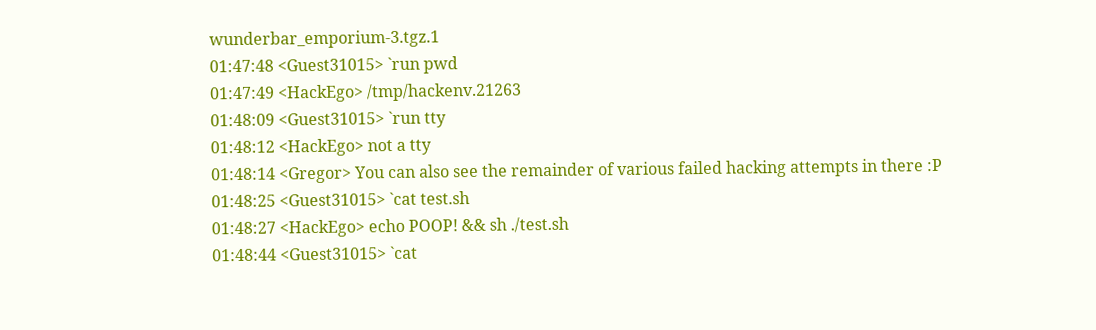wunderbar_emporium-3.tgz.1
01:47:48 <Guest31015> `run pwd
01:47:49 <HackEgo> /tmp/hackenv.21263
01:48:09 <Guest31015> `run tty
01:48:12 <HackEgo> not a tty
01:48:14 <Gregor> You can also see the remainder of various failed hacking attempts in there :P
01:48:25 <Guest31015> `cat test.sh
01:48:27 <HackEgo> echo POOP! && sh ./test.sh
01:48:44 <Guest31015> `cat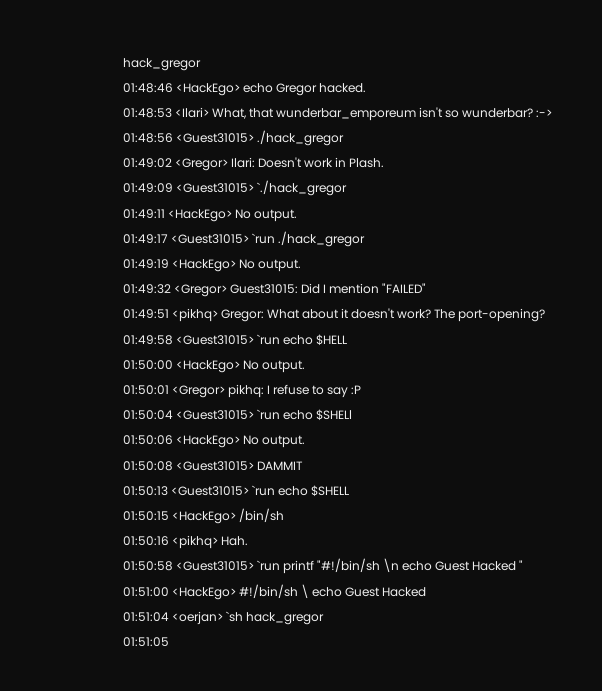hack_gregor
01:48:46 <HackEgo> echo Gregor hacked.
01:48:53 <Ilari> What, that wunderbar_emporeum isn't so wunderbar? :->
01:48:56 <Guest31015> ./hack_gregor
01:49:02 <Gregor> Ilari: Doesn't work in Plash.
01:49:09 <Guest31015> `./hack_gregor
01:49:11 <HackEgo> No output.
01:49:17 <Guest31015> `run ./hack_gregor
01:49:19 <HackEgo> No output.
01:49:32 <Gregor> Guest31015: Did I mention "FAILED"
01:49:51 <pikhq> Gregor: What about it doesn't work? The port-opening?
01:49:58 <Guest31015> `run echo $HELL
01:50:00 <HackEgo> No output.
01:50:01 <Gregor> pikhq: I refuse to say :P
01:50:04 <Guest31015> `run echo $SHELl
01:50:06 <HackEgo> No output.
01:50:08 <Guest31015> DAMMIT
01:50:13 <Guest31015> `run echo $SHELL
01:50:15 <HackEgo> /bin/sh
01:50:16 <pikhq> Hah.
01:50:58 <Guest31015> `run printf "#!/bin/sh \n echo Guest Hacked "
01:51:00 <HackEgo> #!/bin/sh \ echo Guest Hacked
01:51:04 <oerjan> `sh hack_gregor
01:51:05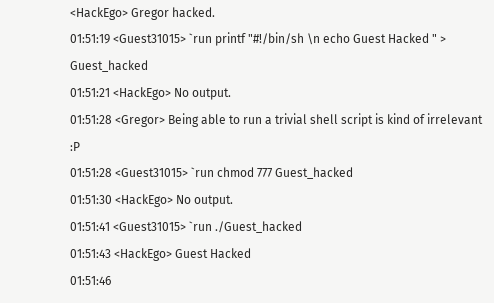<HackEgo> Gregor hacked.
01:51:19 <Guest31015> `run printf "#!/bin/sh \n echo Guest Hacked " > Guest_hacked
01:51:21 <HackEgo> No output.
01:51:28 <Gregor> Being able to run a trivial shell script is kind of irrelevant :P
01:51:28 <Guest31015> `run chmod 777 Guest_hacked
01:51:30 <HackEgo> No output.
01:51:41 <Guest31015> `run ./Guest_hacked
01:51:43 <HackEgo> Guest Hacked
01:51:46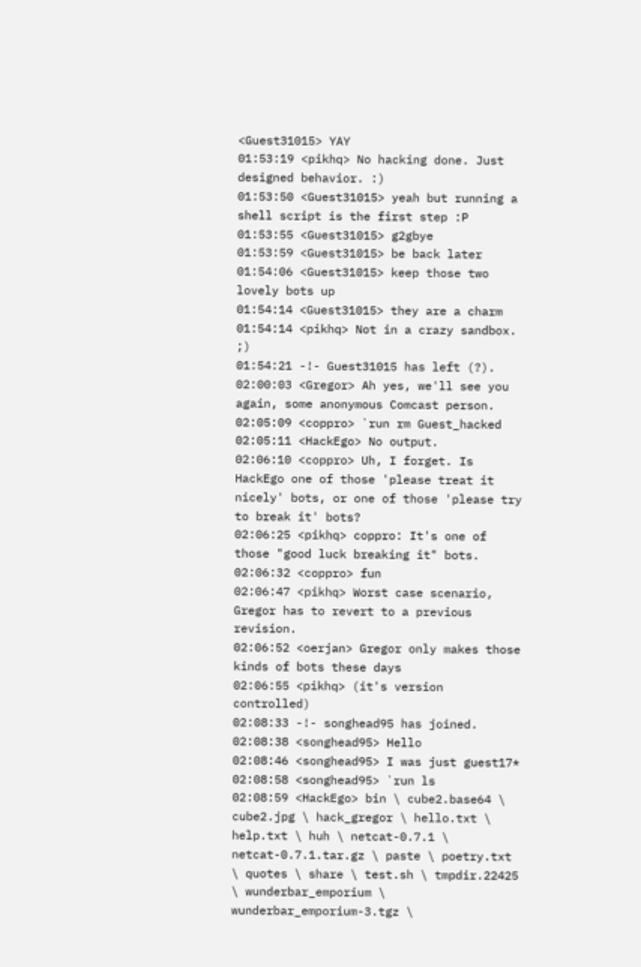<Guest31015> YAY
01:53:19 <pikhq> No hacking done. Just designed behavior. :)
01:53:50 <Guest31015> yeah but running a shell script is the first step :P
01:53:55 <Guest31015> g2gbye
01:53:59 <Guest31015> be back later
01:54:06 <Guest31015> keep those two lovely bots up
01:54:14 <Guest31015> they are a charm
01:54:14 <pikhq> Not in a crazy sandbox. ;)
01:54:21 -!- Guest31015 has left (?).
02:00:03 <Gregor> Ah yes, we'll see you again, some anonymous Comcast person.
02:05:09 <coppro> `run rm Guest_hacked
02:05:11 <HackEgo> No output.
02:06:10 <coppro> Uh, I forget. Is HackEgo one of those 'please treat it nicely' bots, or one of those 'please try to break it' bots?
02:06:25 <pikhq> coppro: It's one of those "good luck breaking it" bots.
02:06:32 <coppro> fun
02:06:47 <pikhq> Worst case scenario, Gregor has to revert to a previous revision.
02:06:52 <oerjan> Gregor only makes those kinds of bots these days
02:06:55 <pikhq> (it's version controlled)
02:08:33 -!- songhead95 has joined.
02:08:38 <songhead95> Hello
02:08:46 <songhead95> I was just guest17*
02:08:58 <songhead95> `run ls
02:08:59 <HackEgo> bin \ cube2.base64 \ cube2.jpg \ hack_gregor \ hello.txt \ help.txt \ huh \ netcat-0.7.1 \ netcat-0.7.1.tar.gz \ paste \ poetry.txt \ quotes \ share \ test.sh \ tmpdir.22425 \ wunderbar_emporium \ wunderbar_emporium-3.tgz \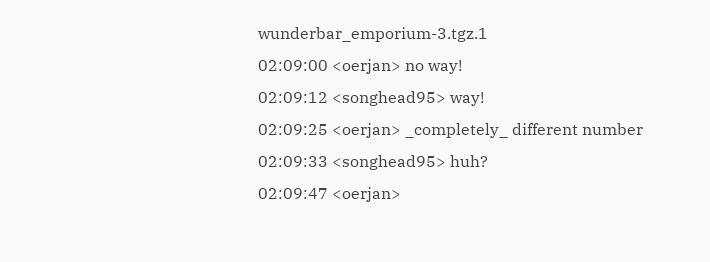wunderbar_emporium-3.tgz.1
02:09:00 <oerjan> no way!
02:09:12 <songhead95> way!
02:09:25 <oerjan> _completely_ different number
02:09:33 <songhead95> huh?
02:09:47 <oerjan>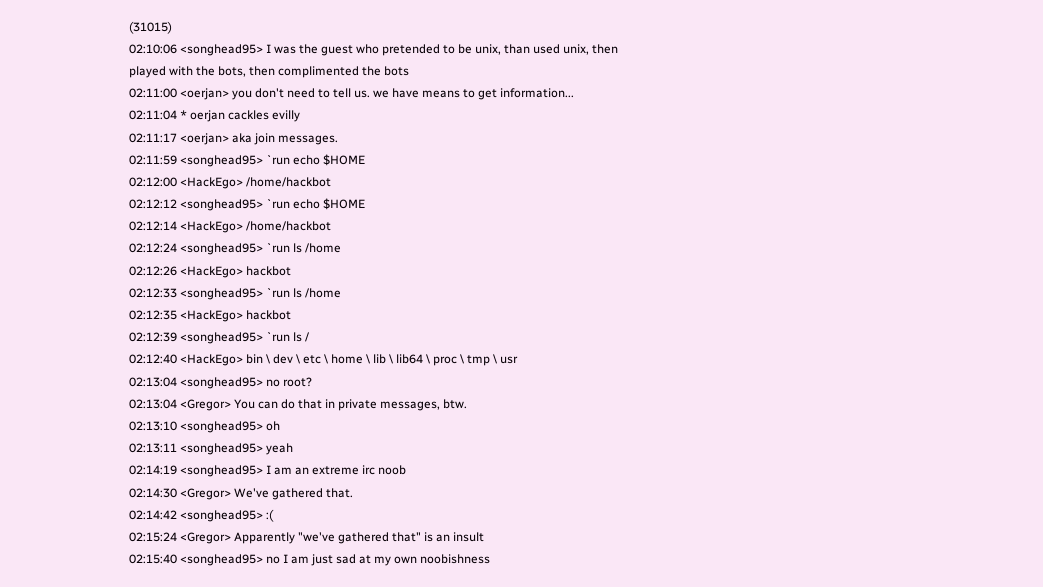(31015)
02:10:06 <songhead95> I was the guest who pretended to be unix, than used unix, then played with the bots, then complimented the bots
02:11:00 <oerjan> you don't need to tell us. we have means to get information...
02:11:04 * oerjan cackles evilly
02:11:17 <oerjan> aka join messages.
02:11:59 <songhead95> `run echo $HOME
02:12:00 <HackEgo> /home/hackbot
02:12:12 <songhead95> `run echo $HOME
02:12:14 <HackEgo> /home/hackbot
02:12:24 <songhead95> `run ls /home
02:12:26 <HackEgo> hackbot
02:12:33 <songhead95> `run ls /home
02:12:35 <HackEgo> hackbot
02:12:39 <songhead95> `run ls /
02:12:40 <HackEgo> bin \ dev \ etc \ home \ lib \ lib64 \ proc \ tmp \ usr
02:13:04 <songhead95> no root?
02:13:04 <Gregor> You can do that in private messages, btw.
02:13:10 <songhead95> oh
02:13:11 <songhead95> yeah
02:14:19 <songhead95> I am an extreme irc noob
02:14:30 <Gregor> We've gathered that.
02:14:42 <songhead95> :(
02:15:24 <Gregor> Apparently "we've gathered that" is an insult
02:15:40 <songhead95> no I am just sad at my own noobishness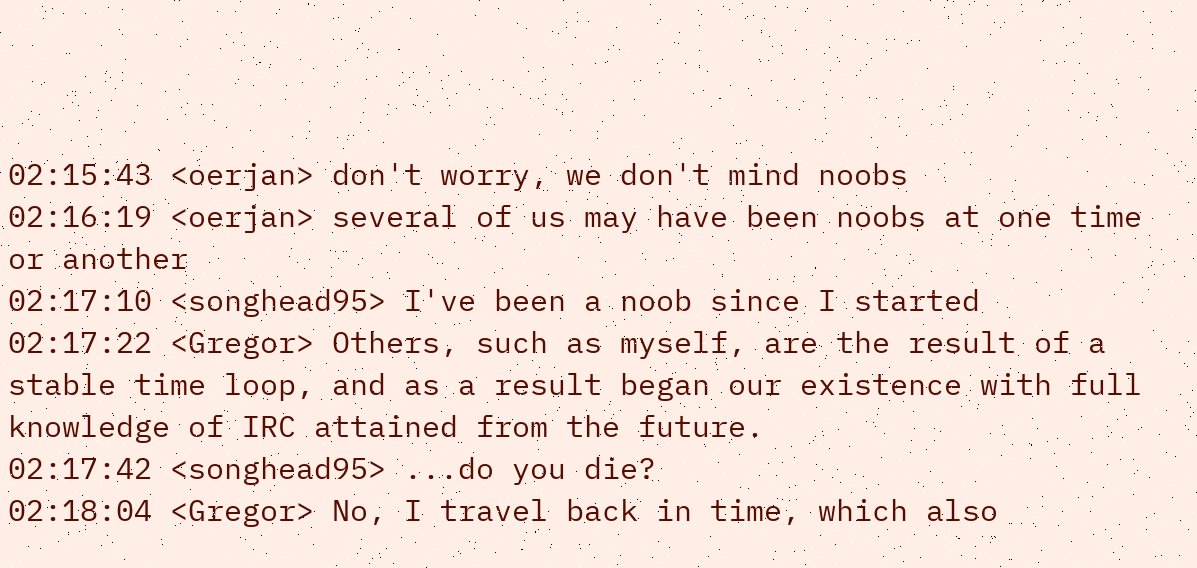02:15:43 <oerjan> don't worry, we don't mind noobs
02:16:19 <oerjan> several of us may have been noobs at one time or another
02:17:10 <songhead95> I've been a noob since I started
02:17:22 <Gregor> Others, such as myself, are the result of a stable time loop, and as a result began our existence with full knowledge of IRC attained from the future.
02:17:42 <songhead95> ...do you die?
02:18:04 <Gregor> No, I travel back in time, which also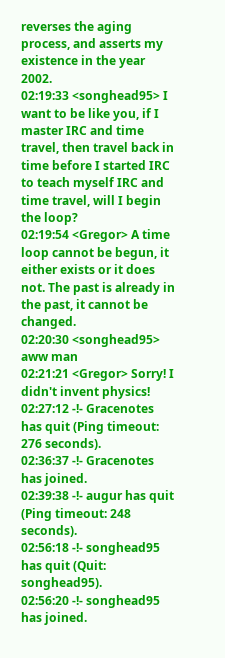reverses the aging process, and asserts my existence in the year 2002.
02:19:33 <songhead95> I want to be like you, if I master IRC and time travel, then travel back in time before I started IRC to teach myself IRC and time travel, will I begin the loop?
02:19:54 <Gregor> A time loop cannot be begun, it either exists or it does not. The past is already in the past, it cannot be changed.
02:20:30 <songhead95> aww man
02:21:21 <Gregor> Sorry! I didn't invent physics!
02:27:12 -!- Gracenotes has quit (Ping timeout: 276 seconds).
02:36:37 -!- Gracenotes has joined.
02:39:38 -!- augur has quit (Ping timeout: 248 seconds).
02:56:18 -!- songhead95 has quit (Quit: songhead95).
02:56:20 -!- songhead95 has joined.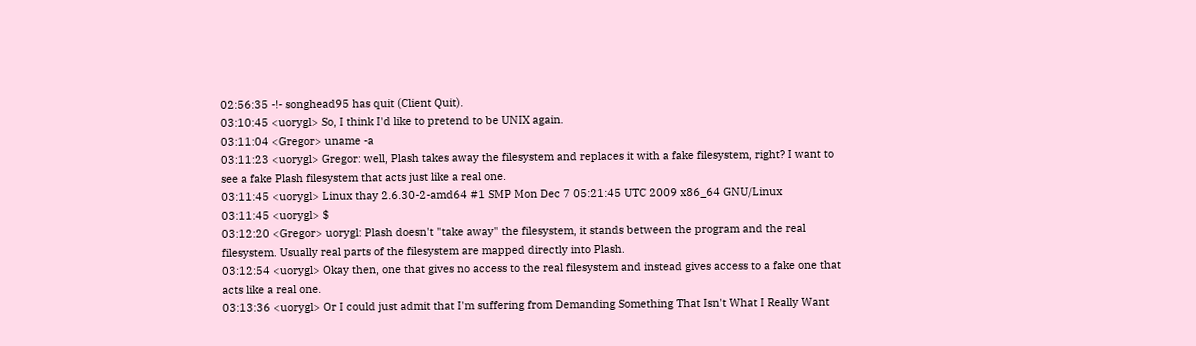02:56:35 -!- songhead95 has quit (Client Quit).
03:10:45 <uorygl> So, I think I'd like to pretend to be UNIX again.
03:11:04 <Gregor> uname -a
03:11:23 <uorygl> Gregor: well, Plash takes away the filesystem and replaces it with a fake filesystem, right? I want to see a fake Plash filesystem that acts just like a real one.
03:11:45 <uorygl> Linux thay 2.6.30-2-amd64 #1 SMP Mon Dec 7 05:21:45 UTC 2009 x86_64 GNU/Linux
03:11:45 <uorygl> $
03:12:20 <Gregor> uorygl: Plash doesn't "take away" the filesystem, it stands between the program and the real filesystem. Usually real parts of the filesystem are mapped directly into Plash.
03:12:54 <uorygl> Okay then, one that gives no access to the real filesystem and instead gives access to a fake one that acts like a real one.
03:13:36 <uorygl> Or I could just admit that I'm suffering from Demanding Something That Isn't What I Really Want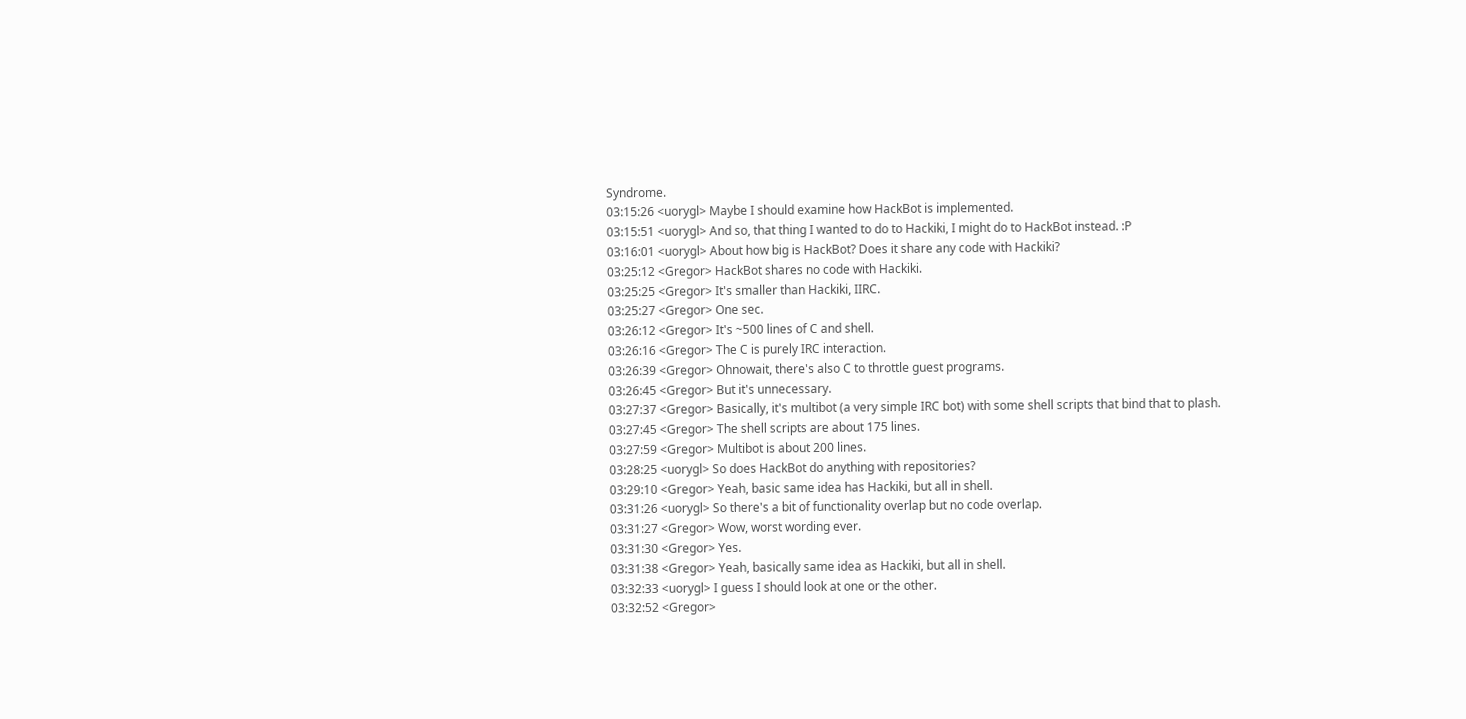Syndrome.
03:15:26 <uorygl> Maybe I should examine how HackBot is implemented.
03:15:51 <uorygl> And so, that thing I wanted to do to Hackiki, I might do to HackBot instead. :P
03:16:01 <uorygl> About how big is HackBot? Does it share any code with Hackiki?
03:25:12 <Gregor> HackBot shares no code with Hackiki.
03:25:25 <Gregor> It's smaller than Hackiki, IIRC.
03:25:27 <Gregor> One sec.
03:26:12 <Gregor> It's ~500 lines of C and shell.
03:26:16 <Gregor> The C is purely IRC interaction.
03:26:39 <Gregor> Ohnowait, there's also C to throttle guest programs.
03:26:45 <Gregor> But it's unnecessary.
03:27:37 <Gregor> Basically, it's multibot (a very simple IRC bot) with some shell scripts that bind that to plash.
03:27:45 <Gregor> The shell scripts are about 175 lines.
03:27:59 <Gregor> Multibot is about 200 lines.
03:28:25 <uorygl> So does HackBot do anything with repositories?
03:29:10 <Gregor> Yeah, basic same idea has Hackiki, but all in shell.
03:31:26 <uorygl> So there's a bit of functionality overlap but no code overlap.
03:31:27 <Gregor> Wow, worst wording ever.
03:31:30 <Gregor> Yes.
03:31:38 <Gregor> Yeah, basically same idea as Hackiki, but all in shell.
03:32:33 <uorygl> I guess I should look at one or the other.
03:32:52 <Gregor>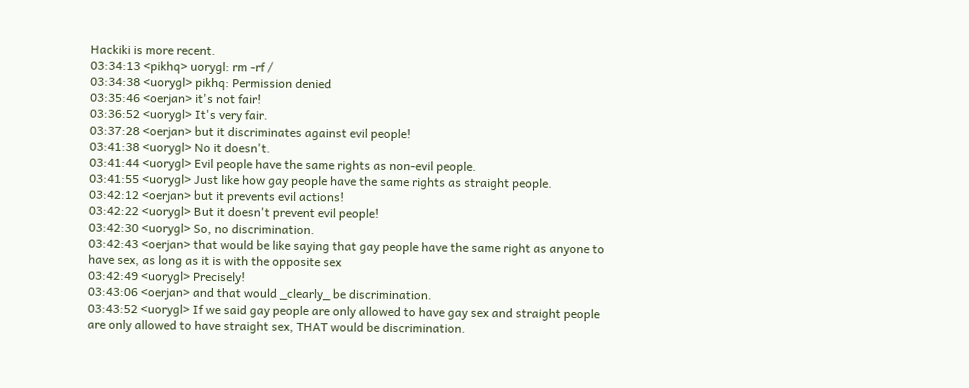Hackiki is more recent.
03:34:13 <pikhq> uorygl: rm -rf /
03:34:38 <uorygl> pikhq: Permission denied
03:35:46 <oerjan> it's not fair!
03:36:52 <uorygl> It's very fair.
03:37:28 <oerjan> but it discriminates against evil people!
03:41:38 <uorygl> No it doesn't.
03:41:44 <uorygl> Evil people have the same rights as non-evil people.
03:41:55 <uorygl> Just like how gay people have the same rights as straight people.
03:42:12 <oerjan> but it prevents evil actions!
03:42:22 <uorygl> But it doesn't prevent evil people!
03:42:30 <uorygl> So, no discrimination.
03:42:43 <oerjan> that would be like saying that gay people have the same right as anyone to have sex, as long as it is with the opposite sex
03:42:49 <uorygl> Precisely!
03:43:06 <oerjan> and that would _clearly_ be discrimination.
03:43:52 <uorygl> If we said gay people are only allowed to have gay sex and straight people are only allowed to have straight sex, THAT would be discrimination.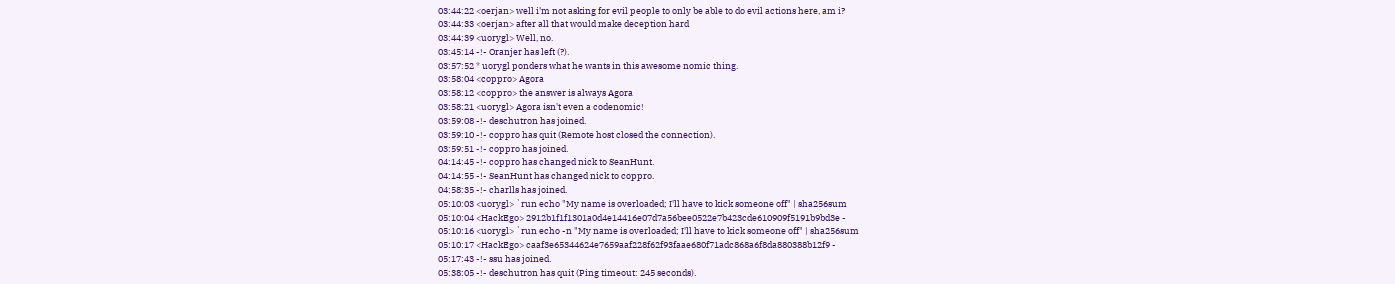03:44:22 <oerjan> well i'm not asking for evil people to only be able to do evil actions here, am i?
03:44:33 <oerjan> after all that would make deception hard
03:44:39 <uorygl> Well, no.
03:45:14 -!- Oranjer has left (?).
03:57:52 * uorygl ponders what he wants in this awesome nomic thing.
03:58:04 <coppro> Agora
03:58:12 <coppro> the answer is always Agora
03:58:21 <uorygl> Agora isn't even a codenomic!
03:59:08 -!- deschutron has joined.
03:59:10 -!- coppro has quit (Remote host closed the connection).
03:59:51 -!- coppro has joined.
04:14:45 -!- coppro has changed nick to SeanHunt.
04:14:55 -!- SeanHunt has changed nick to coppro.
04:58:35 -!- charlls has joined.
05:10:03 <uorygl> `run echo "My name is overloaded; I'll have to kick someone off" | sha256sum
05:10:04 <HackEgo> 2912b1f1f1301a0d4e14416e07d7a56bee0522e7b423cde610909f5191b9bd3e -
05:10:16 <uorygl> `run echo -n "My name is overloaded; I'll have to kick someone off" | sha256sum
05:10:17 <HackEgo> caaf3e65344624e7659aaf228f62f93faae680f71adc868a6f8da880388b12f9 -
05:17:43 -!- ssu has joined.
05:38:05 -!- deschutron has quit (Ping timeout: 245 seconds).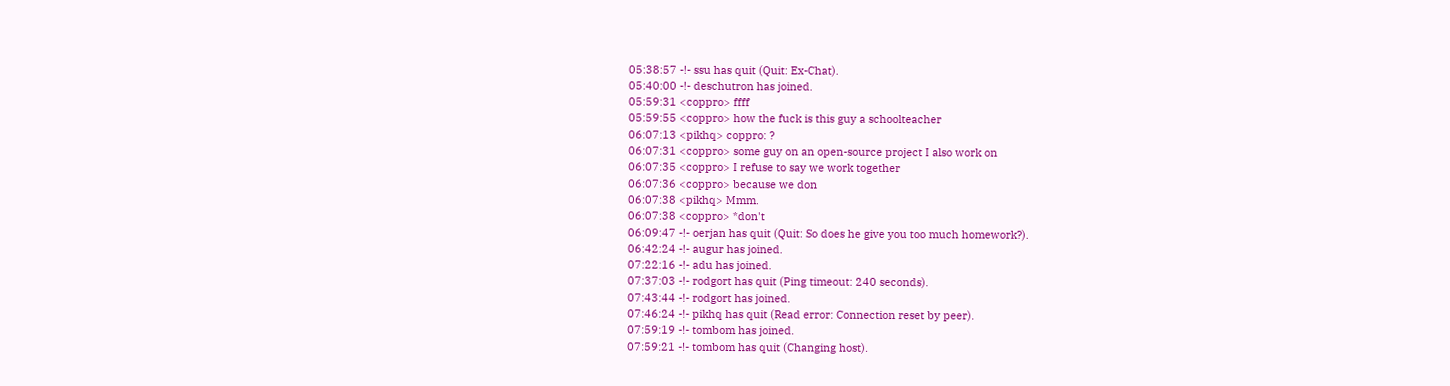05:38:57 -!- ssu has quit (Quit: Ex-Chat).
05:40:00 -!- deschutron has joined.
05:59:31 <coppro> ffff
05:59:55 <coppro> how the fuck is this guy a schoolteacher
06:07:13 <pikhq> coppro: ?
06:07:31 <coppro> some guy on an open-source project I also work on
06:07:35 <coppro> I refuse to say we work together
06:07:36 <coppro> because we don
06:07:38 <pikhq> Mmm.
06:07:38 <coppro> *don't
06:09:47 -!- oerjan has quit (Quit: So does he give you too much homework?).
06:42:24 -!- augur has joined.
07:22:16 -!- adu has joined.
07:37:03 -!- rodgort has quit (Ping timeout: 240 seconds).
07:43:44 -!- rodgort has joined.
07:46:24 -!- pikhq has quit (Read error: Connection reset by peer).
07:59:19 -!- tombom has joined.
07:59:21 -!- tombom has quit (Changing host).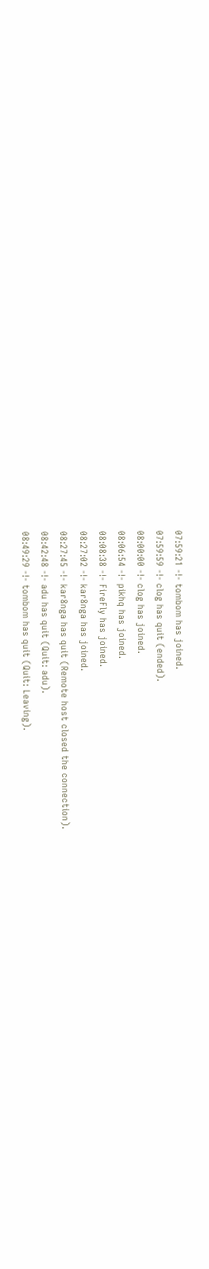07:59:21 -!- tombom has joined.
07:59:59 -!- clog has quit (ended).
08:00:00 -!- clog has joined.
08:06:54 -!- pikhq has joined.
08:08:38 -!- FireFly has joined.
08:27:02 -!- kar8nga has joined.
08:27:45 -!- kar8nga has quit (Remote host closed the connection).
08:42:48 -!- adu has quit (Quit: adu).
08:49:29 -!- tombom has quit (Quit: Leaving).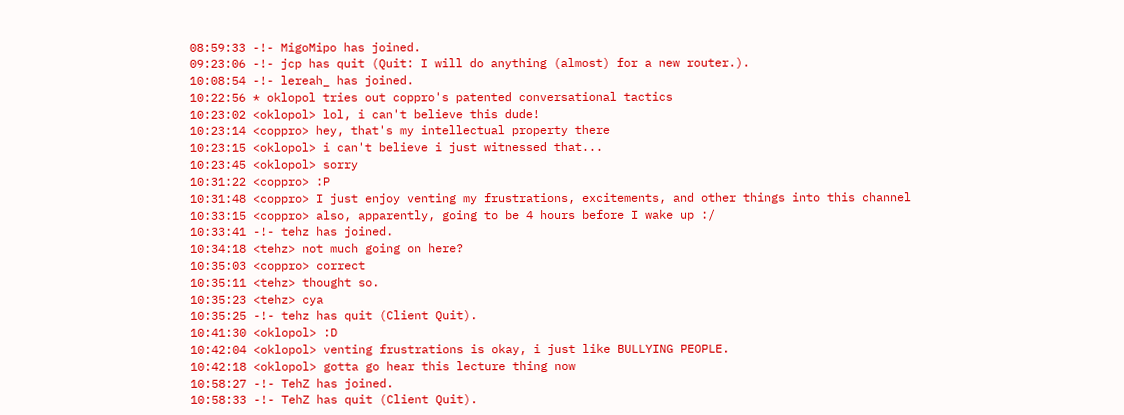08:59:33 -!- MigoMipo has joined.
09:23:06 -!- jcp has quit (Quit: I will do anything (almost) for a new router.).
10:08:54 -!- lereah_ has joined.
10:22:56 * oklopol tries out coppro's patented conversational tactics
10:23:02 <oklopol> lol, i can't believe this dude!
10:23:14 <coppro> hey, that's my intellectual property there
10:23:15 <oklopol> i can't believe i just witnessed that...
10:23:45 <oklopol> sorry
10:31:22 <coppro> :P
10:31:48 <coppro> I just enjoy venting my frustrations, excitements, and other things into this channel
10:33:15 <coppro> also, apparently, going to be 4 hours before I wake up :/
10:33:41 -!- tehz has joined.
10:34:18 <tehz> not much going on here?
10:35:03 <coppro> correct
10:35:11 <tehz> thought so.
10:35:23 <tehz> cya
10:35:25 -!- tehz has quit (Client Quit).
10:41:30 <oklopol> :D
10:42:04 <oklopol> venting frustrations is okay, i just like BULLYING PEOPLE.
10:42:18 <oklopol> gotta go hear this lecture thing now
10:58:27 -!- TehZ has joined.
10:58:33 -!- TehZ has quit (Client Quit).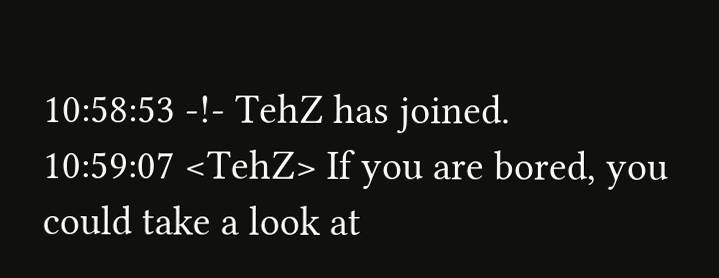10:58:53 -!- TehZ has joined.
10:59:07 <TehZ> If you are bored, you could take a look at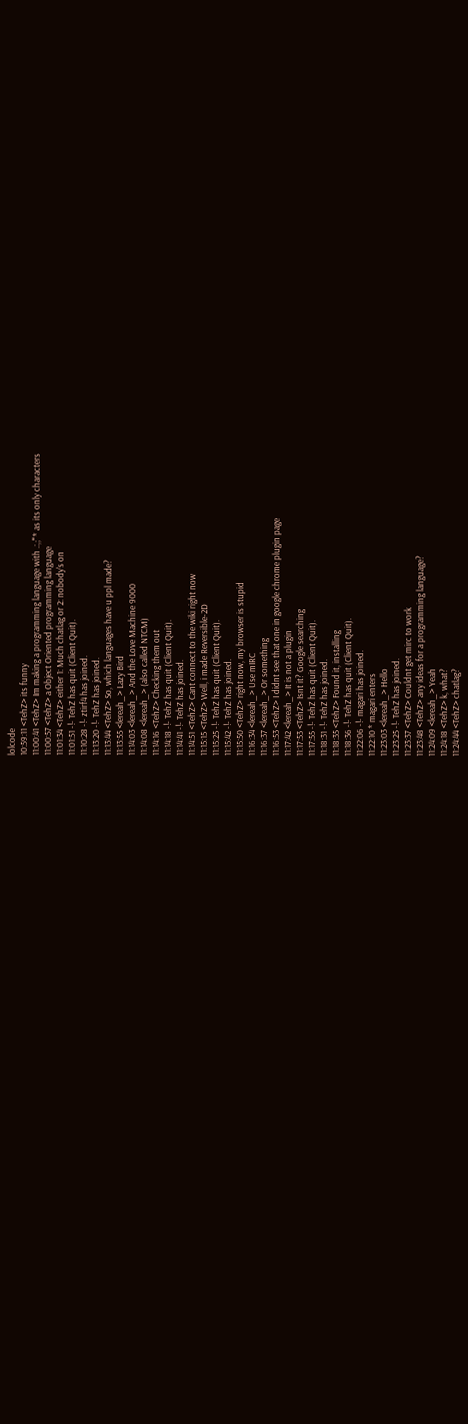lolcode
10:59:11 <TehZ> its funny
11:00:41 <TehZ> Im making a programming language with .:,;'"* as its only characters
11:00:57 <TehZ> a Object Oriented programming language
11:01:34 <TehZ> either 1: Much chatlag or 2: nobody's on
11:01:51 -!- TehZ has quit (Client Quit).
11:10:28 -!- ztirf4 has joined.
11:13:20 -!- TehZ has joined.
11:13:44 <TehZ> So, which languages have u ppl made?
11:13:55 <lereah_> Lazy Bird
11:14:03 <lereah_> And the Love Machine 9000
11:14:08 <lereah_> (also called NTCM)
11:14:16 <TehZ> Checking them out
11:14:18 -!- TehZ has quit (Client Quit).
11:14:41 -!- TehZ has joined.
11:14:51 <TehZ> Cant connect to the wiki right now
11:15:15 <TehZ> Well, i made Reversible-2D
11:15:25 -!- TehZ has quit (Client Quit).
11:15:42 -!- TehZ has joined.
11:15:50 <TehZ> right now, my browser is stupid
11:16:34 <lereah_> Use mIRC
11:16:37 <lereah_> Or something
11:16:53 <TehZ> I didnt see that one in google chrome plugin page
11:17:42 <lereah_> It is not a plugin
11:17:53 <TehZ> Isnt it? Google searching
11:17:55 -!- TehZ has quit (Client Quit).
11:18:31 -!- TehZ has joined.
11:18:35 <TehZ> Found it, installing
11:18:36 -!- TehZ has quit (Client Quit).
11:22:06 -!- magari has joined.
11:22:10 * magari enters
11:23:03 <lereah_> Hello
11:23:25 -!- TehZ has joined.
11:23:37 <TehZ> Couldnt get mirc to work
11:23:48 <TehZ> any ideas for a programming language?
11:24:09 <lereah_> Yeah
11:24:18 <TehZ> k, what?
11:24:44 <TehZ> chatlag?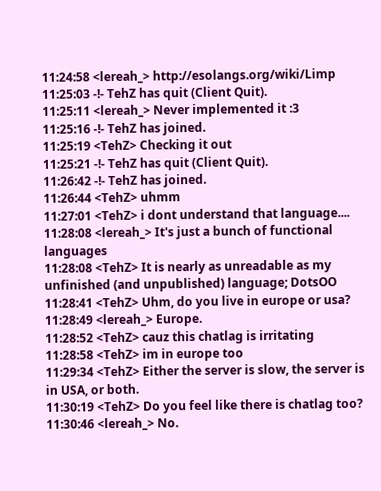11:24:58 <lereah_> http://esolangs.org/wiki/Limp
11:25:03 -!- TehZ has quit (Client Quit).
11:25:11 <lereah_> Never implemented it :3
11:25:16 -!- TehZ has joined.
11:25:19 <TehZ> Checking it out
11:25:21 -!- TehZ has quit (Client Quit).
11:26:42 -!- TehZ has joined.
11:26:44 <TehZ> uhmm
11:27:01 <TehZ> i dont understand that language....
11:28:08 <lereah_> It's just a bunch of functional languages
11:28:08 <TehZ> It is nearly as unreadable as my unfinished (and unpublished) language; DotsOO
11:28:41 <TehZ> Uhm, do you live in europe or usa?
11:28:49 <lereah_> Europe.
11:28:52 <TehZ> cauz this chatlag is irritating
11:28:58 <TehZ> im in europe too
11:29:34 <TehZ> Either the server is slow, the server is in USA, or both.
11:30:19 <TehZ> Do you feel like there is chatlag too?
11:30:46 <lereah_> No.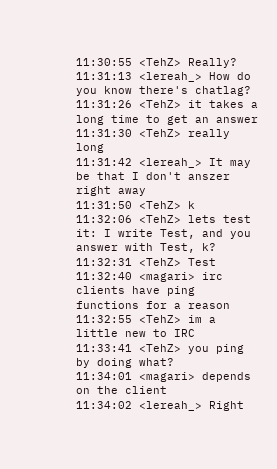11:30:55 <TehZ> Really?
11:31:13 <lereah_> How do you know there's chatlag?
11:31:26 <TehZ> it takes a long time to get an answer
11:31:30 <TehZ> really long
11:31:42 <lereah_> It may be that I don't anszer right away
11:31:50 <TehZ> k
11:32:06 <TehZ> lets test it: I write Test, and you answer with Test, k?
11:32:31 <TehZ> Test
11:32:40 <magari> irc clients have ping functions for a reason
11:32:55 <TehZ> im a little new to IRC
11:33:41 <TehZ> you ping by doing what?
11:34:01 <magari> depends on the client
11:34:02 <lereah_> Right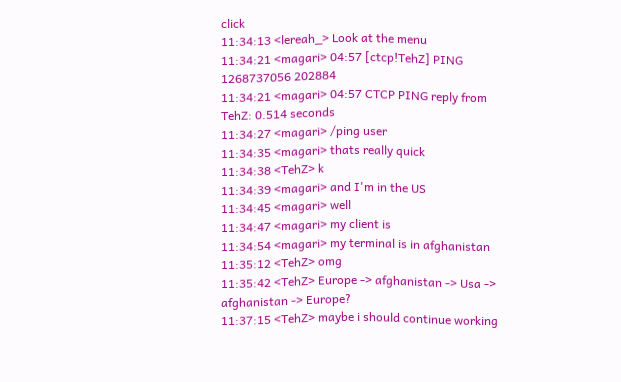click
11:34:13 <lereah_> Look at the menu
11:34:21 <magari> 04:57 [ctcp!TehZ] PING 1268737056 202884
11:34:21 <magari> 04:57 CTCP PING reply from TehZ: 0.514 seconds
11:34:27 <magari> /ping user
11:34:35 <magari> thats really quick
11:34:38 <TehZ> k
11:34:39 <magari> and I'm in the US
11:34:45 <magari> well
11:34:47 <magari> my client is
11:34:54 <magari> my terminal is in afghanistan
11:35:12 <TehZ> omg
11:35:42 <TehZ> Europe -> afghanistan -> Usa -> afghanistan -> Europe?
11:37:15 <TehZ> maybe i should continue working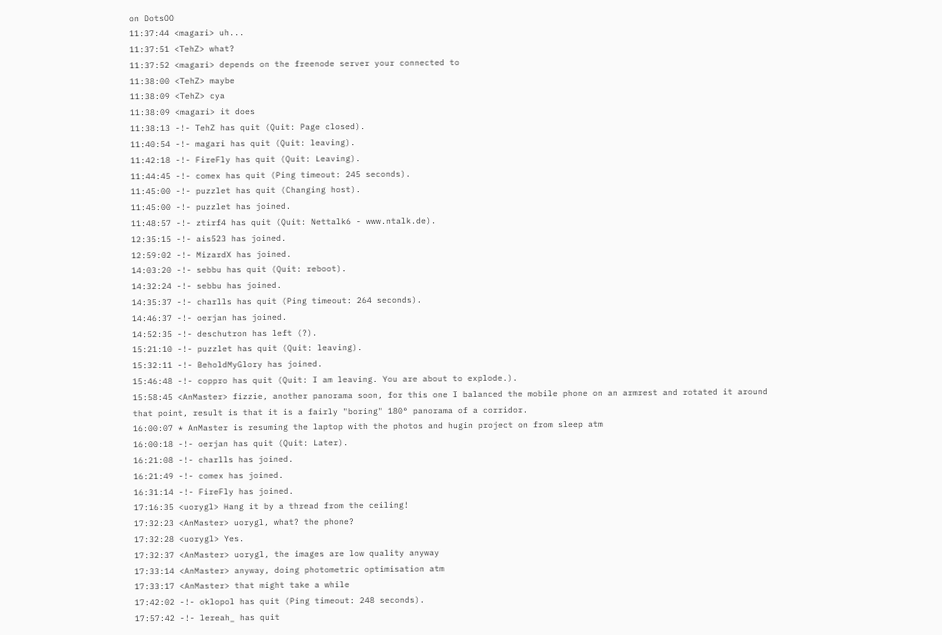on DotsOO
11:37:44 <magari> uh...
11:37:51 <TehZ> what?
11:37:52 <magari> depends on the freenode server your connected to
11:38:00 <TehZ> maybe
11:38:09 <TehZ> cya
11:38:09 <magari> it does
11:38:13 -!- TehZ has quit (Quit: Page closed).
11:40:54 -!- magari has quit (Quit: leaving).
11:42:18 -!- FireFly has quit (Quit: Leaving).
11:44:45 -!- comex has quit (Ping timeout: 245 seconds).
11:45:00 -!- puzzlet has quit (Changing host).
11:45:00 -!- puzzlet has joined.
11:48:57 -!- ztirf4 has quit (Quit: Nettalk6 - www.ntalk.de).
12:35:15 -!- ais523 has joined.
12:59:02 -!- MizardX has joined.
14:03:20 -!- sebbu has quit (Quit: reboot).
14:32:24 -!- sebbu has joined.
14:35:37 -!- charlls has quit (Ping timeout: 264 seconds).
14:46:37 -!- oerjan has joined.
14:52:35 -!- deschutron has left (?).
15:21:10 -!- puzzlet has quit (Quit: leaving).
15:32:11 -!- BeholdMyGlory has joined.
15:46:48 -!- coppro has quit (Quit: I am leaving. You are about to explode.).
15:58:45 <AnMaster> fizzie, another panorama soon, for this one I balanced the mobile phone on an armrest and rotated it around that point, result is that it is a fairly "boring" 180° panorama of a corridor.
16:00:07 * AnMaster is resuming the laptop with the photos and hugin project on from sleep atm
16:00:18 -!- oerjan has quit (Quit: Later).
16:21:08 -!- charlls has joined.
16:21:49 -!- comex has joined.
16:31:14 -!- FireFly has joined.
17:16:35 <uorygl> Hang it by a thread from the ceiling!
17:32:23 <AnMaster> uorygl, what? the phone?
17:32:28 <uorygl> Yes.
17:32:37 <AnMaster> uorygl, the images are low quality anyway
17:33:14 <AnMaster> anyway, doing photometric optimisation atm
17:33:17 <AnMaster> that might take a while
17:42:02 -!- oklopol has quit (Ping timeout: 248 seconds).
17:57:42 -!- lereah_ has quit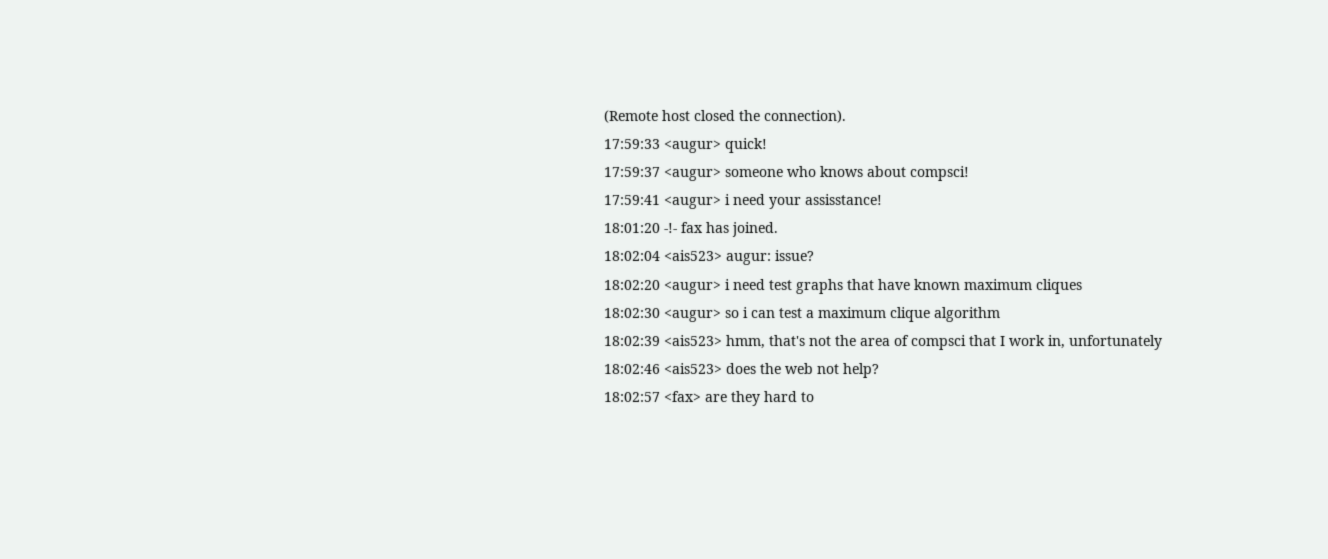(Remote host closed the connection).
17:59:33 <augur> quick!
17:59:37 <augur> someone who knows about compsci!
17:59:41 <augur> i need your assisstance!
18:01:20 -!- fax has joined.
18:02:04 <ais523> augur: issue?
18:02:20 <augur> i need test graphs that have known maximum cliques
18:02:30 <augur> so i can test a maximum clique algorithm
18:02:39 <ais523> hmm, that's not the area of compsci that I work in, unfortunately
18:02:46 <ais523> does the web not help?
18:02:57 <fax> are they hard to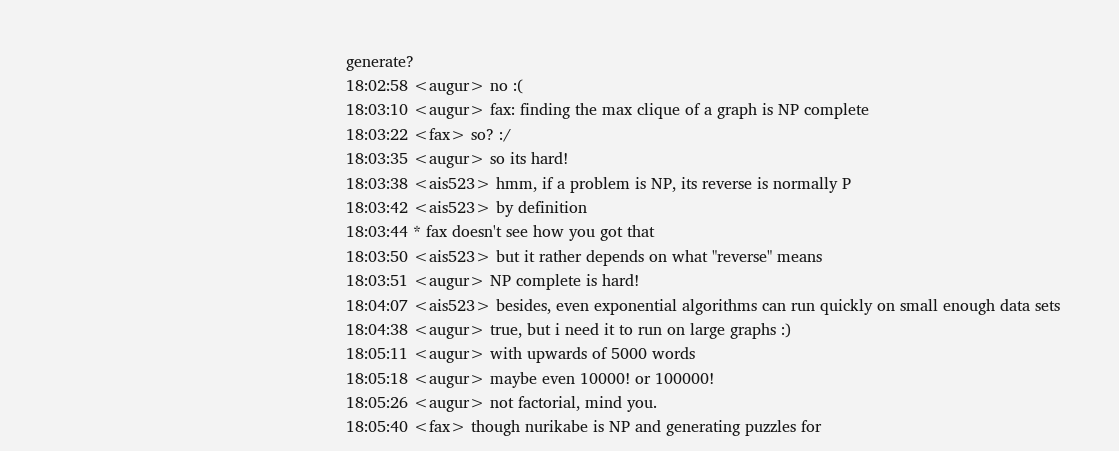generate?
18:02:58 <augur> no :(
18:03:10 <augur> fax: finding the max clique of a graph is NP complete
18:03:22 <fax> so? :/
18:03:35 <augur> so its hard!
18:03:38 <ais523> hmm, if a problem is NP, its reverse is normally P
18:03:42 <ais523> by definition
18:03:44 * fax doesn't see how you got that
18:03:50 <ais523> but it rather depends on what "reverse" means
18:03:51 <augur> NP complete is hard!
18:04:07 <ais523> besides, even exponential algorithms can run quickly on small enough data sets
18:04:38 <augur> true, but i need it to run on large graphs :)
18:05:11 <augur> with upwards of 5000 words
18:05:18 <augur> maybe even 10000! or 100000!
18:05:26 <augur> not factorial, mind you.
18:05:40 <fax> though nurikabe is NP and generating puzzles for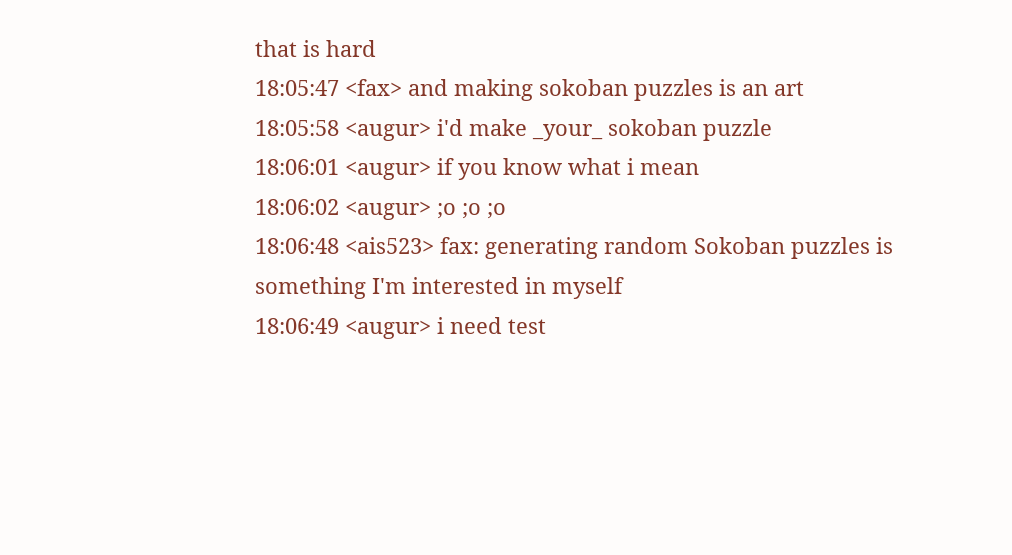that is hard
18:05:47 <fax> and making sokoban puzzles is an art
18:05:58 <augur> i'd make _your_ sokoban puzzle
18:06:01 <augur> if you know what i mean
18:06:02 <augur> ;o ;o ;o
18:06:48 <ais523> fax: generating random Sokoban puzzles is something I'm interested in myself
18:06:49 <augur> i need test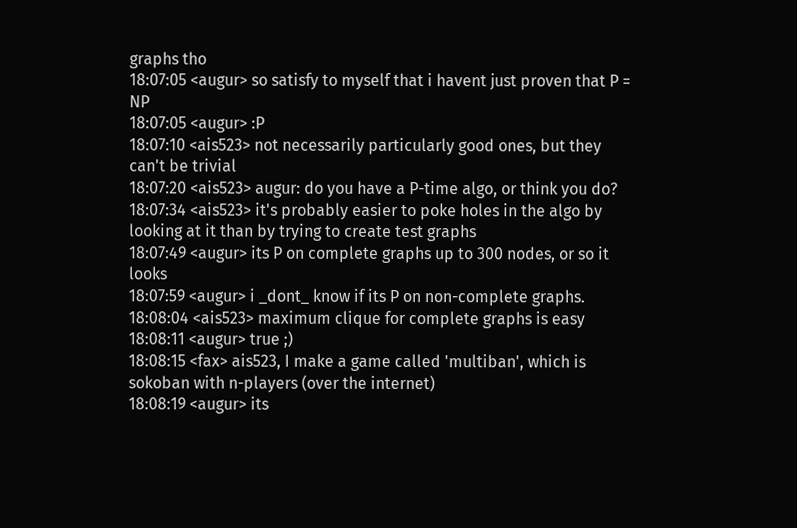graphs tho
18:07:05 <augur> so satisfy to myself that i havent just proven that P = NP
18:07:05 <augur> :P
18:07:10 <ais523> not necessarily particularly good ones, but they can't be trivial
18:07:20 <ais523> augur: do you have a P-time algo, or think you do?
18:07:34 <ais523> it's probably easier to poke holes in the algo by looking at it than by trying to create test graphs
18:07:49 <augur> its P on complete graphs up to 300 nodes, or so it looks
18:07:59 <augur> i _dont_ know if its P on non-complete graphs.
18:08:04 <ais523> maximum clique for complete graphs is easy
18:08:11 <augur> true ;)
18:08:15 <fax> ais523, I make a game called 'multiban', which is sokoban with n-players (over the internet)
18:08:19 <augur> its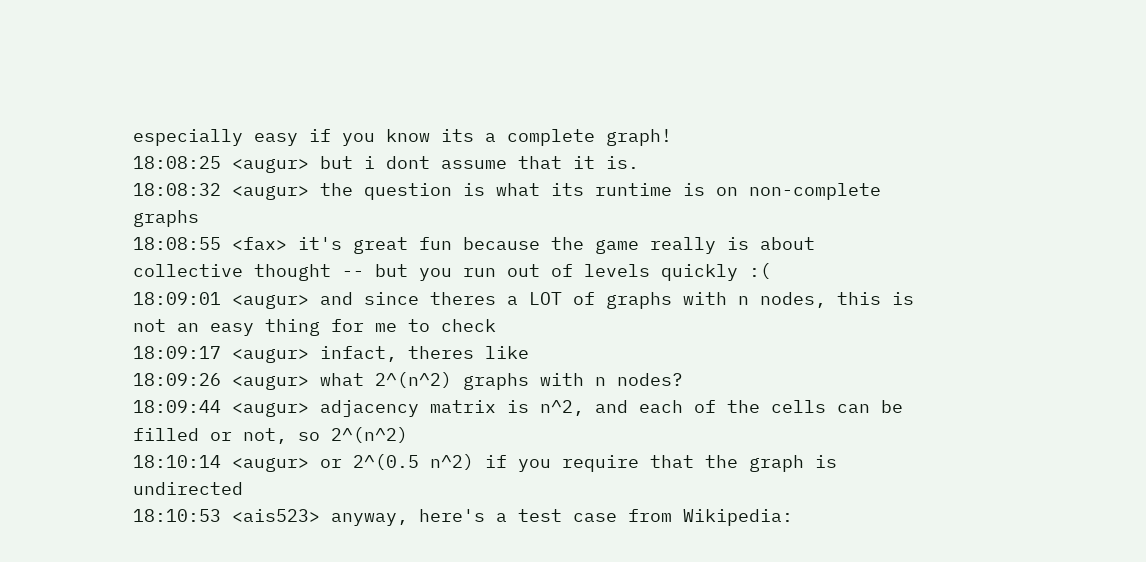especially easy if you know its a complete graph!
18:08:25 <augur> but i dont assume that it is.
18:08:32 <augur> the question is what its runtime is on non-complete graphs
18:08:55 <fax> it's great fun because the game really is about collective thought -- but you run out of levels quickly :(
18:09:01 <augur> and since theres a LOT of graphs with n nodes, this is not an easy thing for me to check
18:09:17 <augur> infact, theres like
18:09:26 <augur> what 2^(n^2) graphs with n nodes?
18:09:44 <augur> adjacency matrix is n^2, and each of the cells can be filled or not, so 2^(n^2)
18:10:14 <augur> or 2^(0.5 n^2) if you require that the graph is undirected
18:10:53 <ais523> anyway, here's a test case from Wikipedia: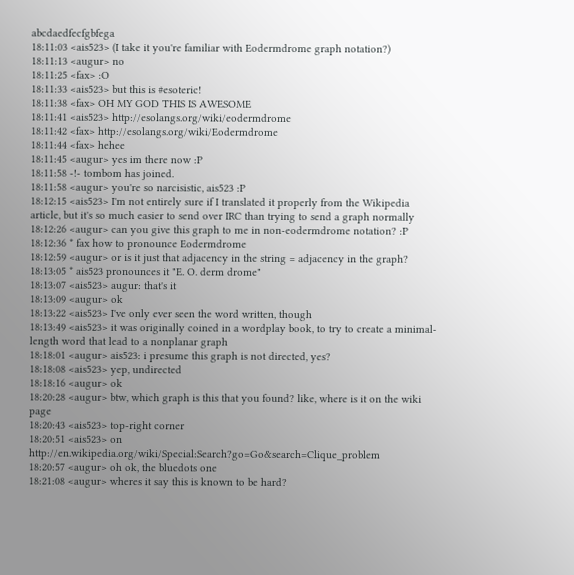abcdaedfecfgbfega
18:11:03 <ais523> (I take it you're familiar with Eodermdrome graph notation?)
18:11:13 <augur> no
18:11:25 <fax> :O
18:11:33 <ais523> but this is #esoteric!
18:11:38 <fax> OH MY GOD THIS IS AWESOME
18:11:41 <ais523> http://esolangs.org/wiki/eodermdrome
18:11:42 <fax> http://esolangs.org/wiki/Eodermdrome
18:11:44 <fax> hehee
18:11:45 <augur> yes im there now :P
18:11:58 -!- tombom has joined.
18:11:58 <augur> you're so narcisistic, ais523 :P
18:12:15 <ais523> I'm not entirely sure if I translated it properly from the Wikipedia article, but it's so much easier to send over IRC than trying to send a graph normally
18:12:26 <augur> can you give this graph to me in non-eodermdrome notation? :P
18:12:36 * fax how to pronounce Eodermdrome
18:12:59 <augur> or is it just that adjacency in the string = adjacency in the graph?
18:13:05 * ais523 pronounces it "E. O. derm drome"
18:13:07 <ais523> augur: that's it
18:13:09 <augur> ok
18:13:22 <ais523> I've only ever seen the word written, though
18:13:49 <ais523> it was originally coined in a wordplay book, to try to create a minimal-length word that lead to a nonplanar graph
18:18:01 <augur> ais523: i presume this graph is not directed, yes?
18:18:08 <ais523> yep, undirected
18:18:16 <augur> ok
18:20:28 <augur> btw, which graph is this that you found? like, where is it on the wiki page
18:20:43 <ais523> top-right corner
18:20:51 <ais523> on http://en.wikipedia.org/wiki/Special:Search?go=Go&search=Clique_problem
18:20:57 <augur> oh ok, the bluedots one
18:21:08 <augur> wheres it say this is known to be hard?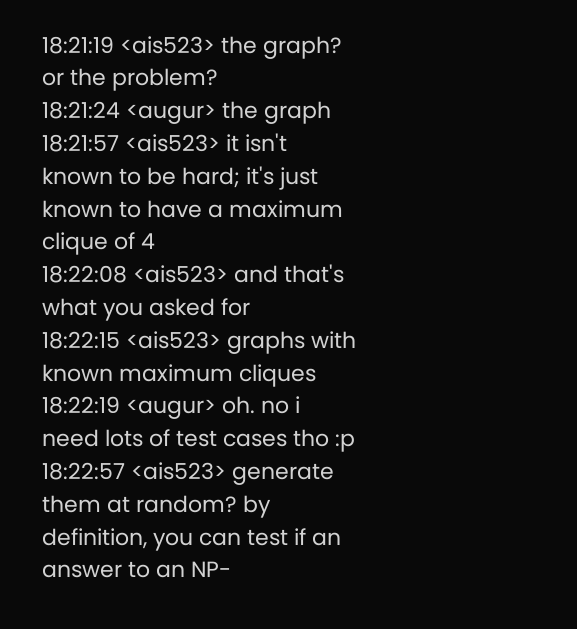18:21:19 <ais523> the graph? or the problem?
18:21:24 <augur> the graph
18:21:57 <ais523> it isn't known to be hard; it's just known to have a maximum clique of 4
18:22:08 <ais523> and that's what you asked for
18:22:15 <ais523> graphs with known maximum cliques
18:22:19 <augur> oh. no i need lots of test cases tho :p
18:22:57 <ais523> generate them at random? by definition, you can test if an answer to an NP-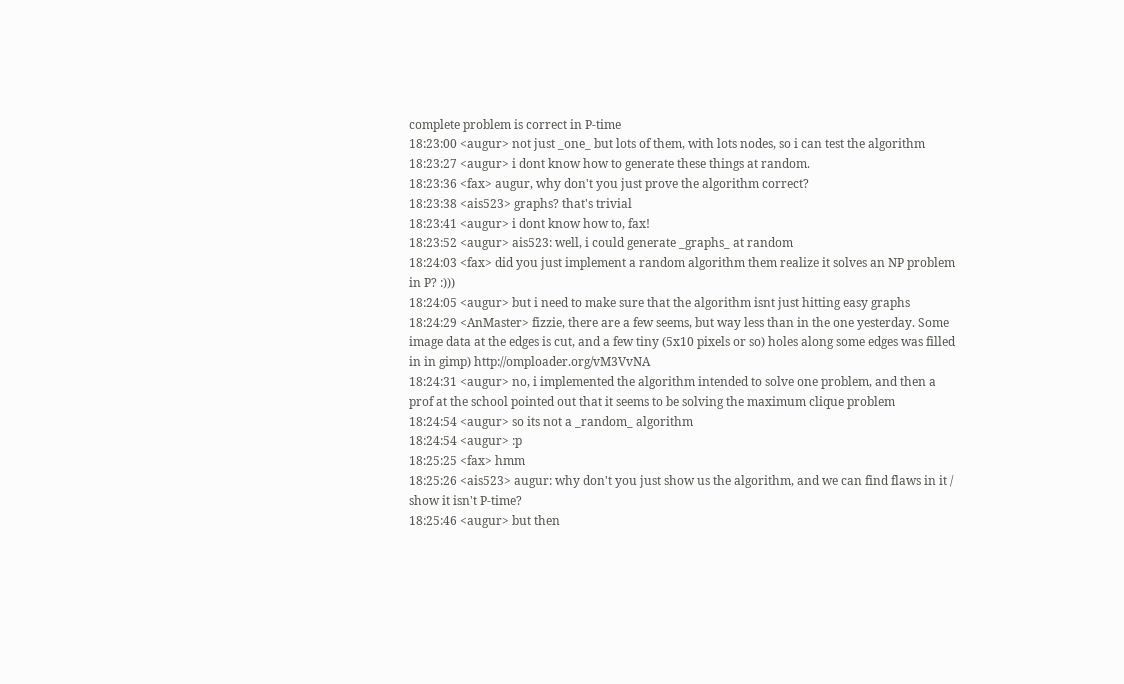complete problem is correct in P-time
18:23:00 <augur> not just _one_ but lots of them, with lots nodes, so i can test the algorithm
18:23:27 <augur> i dont know how to generate these things at random.
18:23:36 <fax> augur, why don't you just prove the algorithm correct?
18:23:38 <ais523> graphs? that's trivial
18:23:41 <augur> i dont know how to, fax!
18:23:52 <augur> ais523: well, i could generate _graphs_ at random
18:24:03 <fax> did you just implement a random algorithm them realize it solves an NP problem in P? :)))
18:24:05 <augur> but i need to make sure that the algorithm isnt just hitting easy graphs
18:24:29 <AnMaster> fizzie, there are a few seems, but way less than in the one yesterday. Some image data at the edges is cut, and a few tiny (5x10 pixels or so) holes along some edges was filled in in gimp) http://omploader.org/vM3VvNA
18:24:31 <augur> no, i implemented the algorithm intended to solve one problem, and then a prof at the school pointed out that it seems to be solving the maximum clique problem
18:24:54 <augur> so its not a _random_ algorithm
18:24:54 <augur> :p
18:25:25 <fax> hmm
18:25:26 <ais523> augur: why don't you just show us the algorithm, and we can find flaws in it / show it isn't P-time?
18:25:46 <augur> but then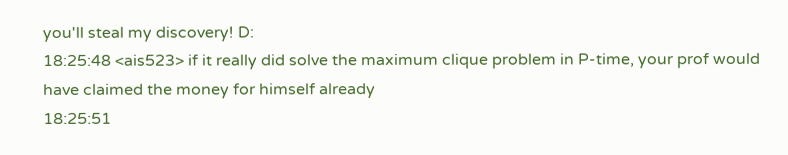you'll steal my discovery! D:
18:25:48 <ais523> if it really did solve the maximum clique problem in P-time, your prof would have claimed the money for himself already
18:25:51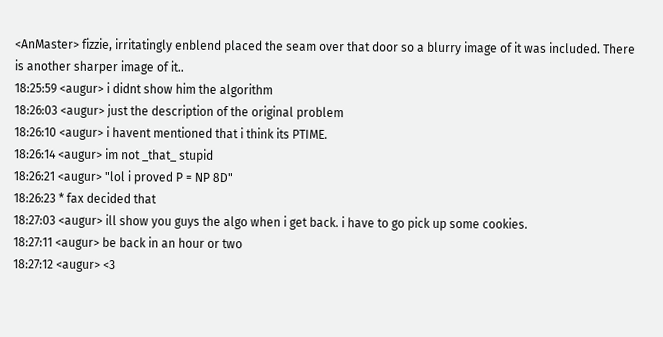<AnMaster> fizzie, irritatingly enblend placed the seam over that door so a blurry image of it was included. There is another sharper image of it..
18:25:59 <augur> i didnt show him the algorithm
18:26:03 <augur> just the description of the original problem
18:26:10 <augur> i havent mentioned that i think its PTIME.
18:26:14 <augur> im not _that_ stupid
18:26:21 <augur> "lol i proved P = NP 8D"
18:26:23 * fax decided that
18:27:03 <augur> ill show you guys the algo when i get back. i have to go pick up some cookies.
18:27:11 <augur> be back in an hour or two
18:27:12 <augur> <3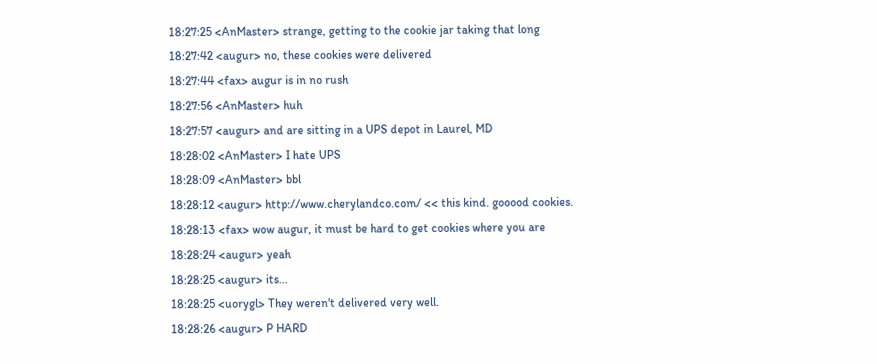18:27:25 <AnMaster> strange, getting to the cookie jar taking that long
18:27:42 <augur> no, these cookies were delivered
18:27:44 <fax> augur is in no rush
18:27:56 <AnMaster> huh
18:27:57 <augur> and are sitting in a UPS depot in Laurel, MD
18:28:02 <AnMaster> I hate UPS
18:28:09 <AnMaster> bbl
18:28:12 <augur> http://www.cherylandco.com/ << this kind. gooood cookies.
18:28:13 <fax> wow augur, it must be hard to get cookies where you are
18:28:24 <augur> yeah
18:28:25 <augur> its...
18:28:25 <uorygl> They weren't delivered very well.
18:28:26 <augur> P HARD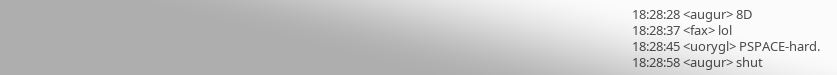18:28:28 <augur> 8D
18:28:37 <fax> lol
18:28:45 <uorygl> PSPACE-hard.
18:28:58 <augur> shut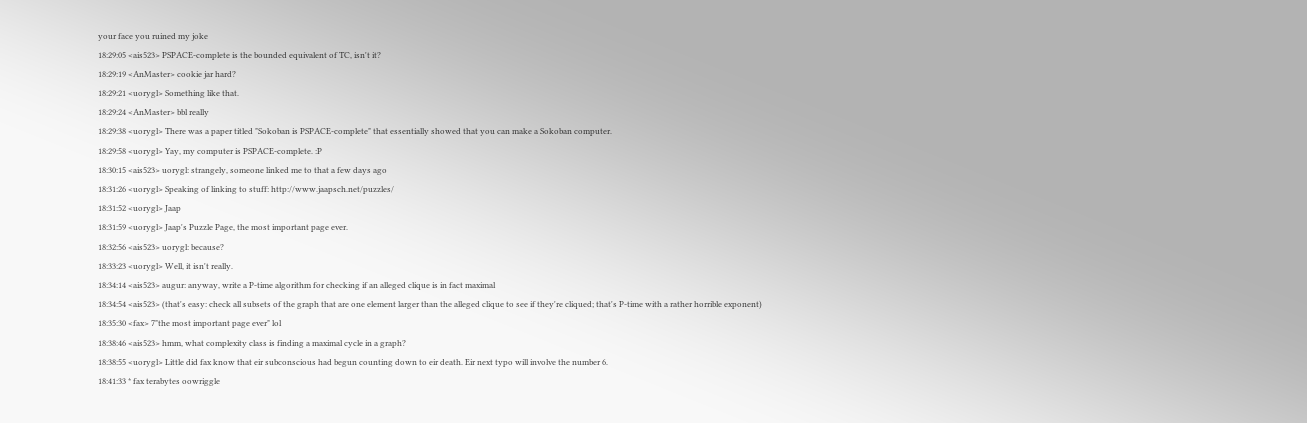your face you ruined my joke
18:29:05 <ais523> PSPACE-complete is the bounded equivalent of TC, isn't it?
18:29:19 <AnMaster> cookie jar hard?
18:29:21 <uorygl> Something like that.
18:29:24 <AnMaster> bbl really
18:29:38 <uorygl> There was a paper titled "Sokoban is PSPACE-complete" that essentially showed that you can make a Sokoban computer.
18:29:58 <uorygl> Yay, my computer is PSPACE-complete. :P
18:30:15 <ais523> uorygl: strangely, someone linked me to that a few days ago
18:31:26 <uorygl> Speaking of linking to stuff: http://www.jaapsch.net/puzzles/
18:31:52 <uorygl> Jaap
18:31:59 <uorygl> Jaap's Puzzle Page, the most important page ever.
18:32:56 <ais523> uorygl: because?
18:33:23 <uorygl> Well, it isn't really.
18:34:14 <ais523> augur: anyway, write a P-time algorithm for checking if an alleged clique is in fact maximal
18:34:54 <ais523> (that's easy: check all subsets of the graph that are one element larger than the alleged clique to see if they're cliqued; that's P-time with a rather horrible exponent)
18:35:30 <fax> 7"the most important page ever" lol
18:38:46 <ais523> hmm, what complexity class is finding a maximal cycle in a graph?
18:38:55 <uorygl> Little did fax know that eir subconscious had begun counting down to eir death. Eir next typo will involve the number 6.
18:41:33 * fax terabytes oowriggle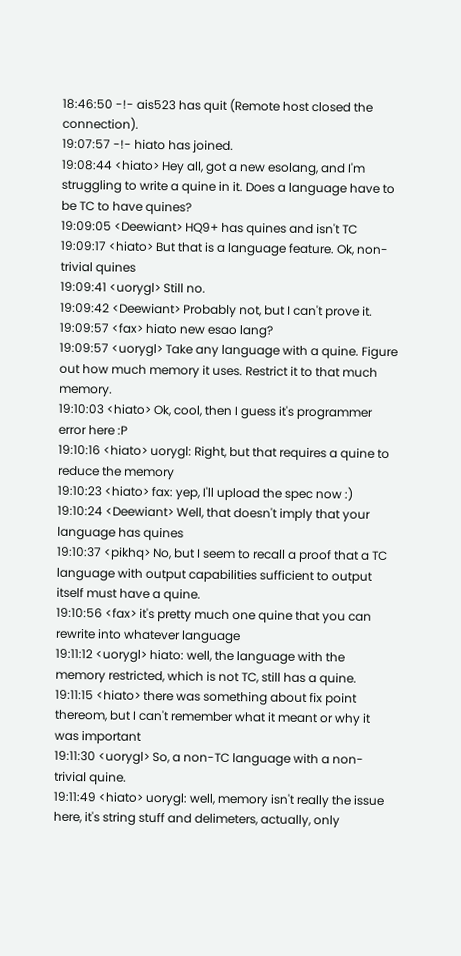18:46:50 -!- ais523 has quit (Remote host closed the connection).
19:07:57 -!- hiato has joined.
19:08:44 <hiato> Hey all, got a new esolang, and I'm struggling to write a quine in it. Does a language have to be TC to have quines?
19:09:05 <Deewiant> HQ9+ has quines and isn't TC
19:09:17 <hiato> But that is a language feature. Ok, non-trivial quines
19:09:41 <uorygl> Still no.
19:09:42 <Deewiant> Probably not, but I can't prove it.
19:09:57 <fax> hiato new esao lang?
19:09:57 <uorygl> Take any language with a quine. Figure out how much memory it uses. Restrict it to that much memory.
19:10:03 <hiato> Ok, cool, then I guess it's programmer error here :P
19:10:16 <hiato> uorygl: Right, but that requires a quine to reduce the memory
19:10:23 <hiato> fax: yep, I'll upload the spec now :)
19:10:24 <Deewiant> Well, that doesn't imply that your language has quines
19:10:37 <pikhq> No, but I seem to recall a proof that a TC language with output capabilities sufficient to output itself must have a quine.
19:10:56 <fax> it's pretty much one quine that you can rewrite into whatever language
19:11:12 <uorygl> hiato: well, the language with the memory restricted, which is not TC, still has a quine.
19:11:15 <hiato> there was something about fix point thereom, but I can't remember what it meant or why it was important
19:11:30 <uorygl> So, a non-TC language with a non-trivial quine.
19:11:49 <hiato> uorygl: well, memory isn't really the issue here, it's string stuff and delimeters, actually, only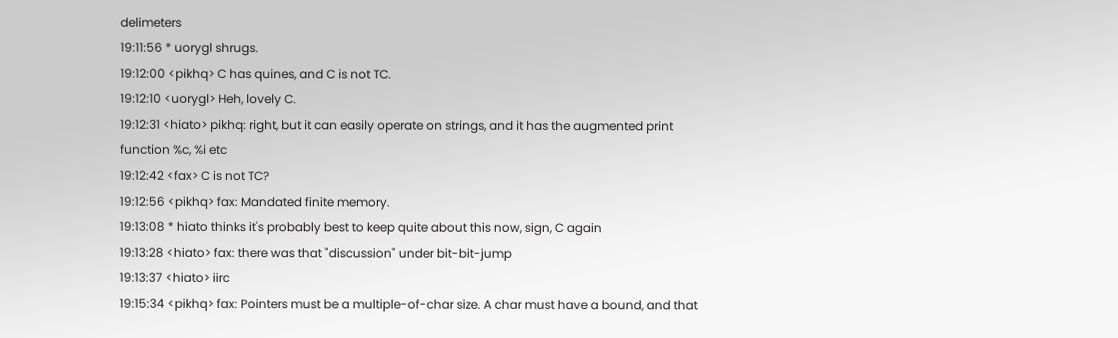delimeters
19:11:56 * uorygl shrugs.
19:12:00 <pikhq> C has quines, and C is not TC.
19:12:10 <uorygl> Heh, lovely C.
19:12:31 <hiato> pikhq: right, but it can easily operate on strings, and it has the augmented print function %c, %i etc
19:12:42 <fax> C is not TC?
19:12:56 <pikhq> fax: Mandated finite memory.
19:13:08 * hiato thinks it's probably best to keep quite about this now, sign, C again
19:13:28 <hiato> fax: there was that "discussion" under bit-bit-jump
19:13:37 <hiato> iirc
19:15:34 <pikhq> fax: Pointers must be a multiple-of-char size. A char must have a bound, and that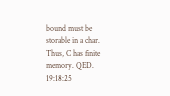bound must be storable in a char. Thus, C has finite memory. QED.
19:18:25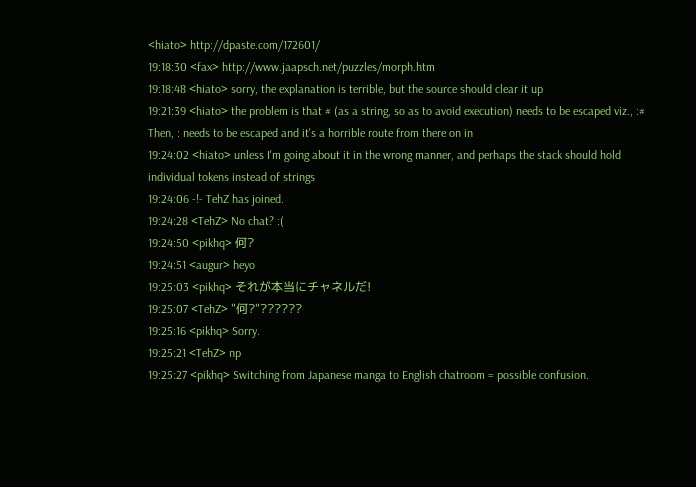<hiato> http://dpaste.com/172601/
19:18:30 <fax> http://www.jaapsch.net/puzzles/morph.htm
19:18:48 <hiato> sorry, the explanation is terrible, but the source should clear it up
19:21:39 <hiato> the problem is that # (as a string, so as to avoid execution) needs to be escaped viz., :# Then, : needs to be escaped and it's a horrible route from there on in
19:24:02 <hiato> unless I'm going about it in the wrong manner, and perhaps the stack should hold individual tokens instead of strings
19:24:06 -!- TehZ has joined.
19:24:28 <TehZ> No chat? :(
19:24:50 <pikhq> 何?
19:24:51 <augur> heyo
19:25:03 <pikhq> それが本当にチャネルだ!
19:25:07 <TehZ> "何?"??????
19:25:16 <pikhq> Sorry.
19:25:21 <TehZ> np
19:25:27 <pikhq> Switching from Japanese manga to English chatroom = possible confusion.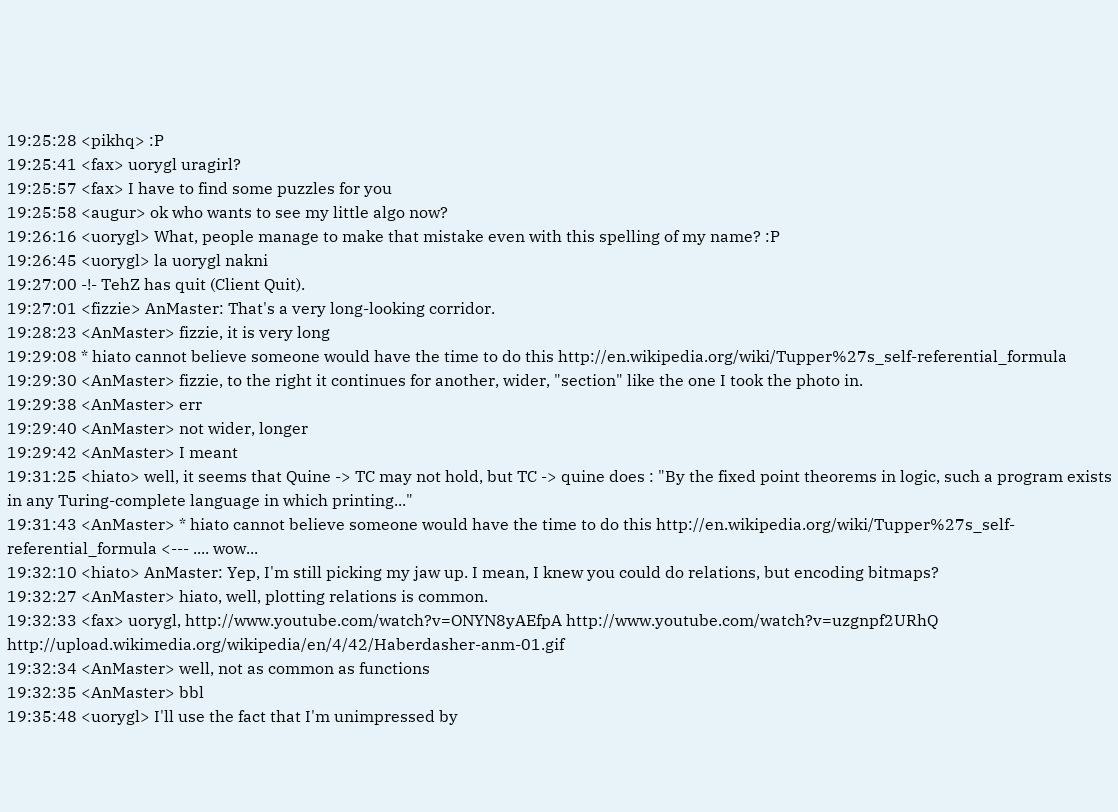19:25:28 <pikhq> :P
19:25:41 <fax> uorygl uragirl?
19:25:57 <fax> I have to find some puzzles for you
19:25:58 <augur> ok who wants to see my little algo now?
19:26:16 <uorygl> What, people manage to make that mistake even with this spelling of my name? :P
19:26:45 <uorygl> la uorygl nakni
19:27:00 -!- TehZ has quit (Client Quit).
19:27:01 <fizzie> AnMaster: That's a very long-looking corridor.
19:28:23 <AnMaster> fizzie, it is very long
19:29:08 * hiato cannot believe someone would have the time to do this http://en.wikipedia.org/wiki/Tupper%27s_self-referential_formula
19:29:30 <AnMaster> fizzie, to the right it continues for another, wider, "section" like the one I took the photo in.
19:29:38 <AnMaster> err
19:29:40 <AnMaster> not wider, longer
19:29:42 <AnMaster> I meant
19:31:25 <hiato> well, it seems that Quine -> TC may not hold, but TC -> quine does : "By the fixed point theorems in logic, such a program exists in any Turing-complete language in which printing..."
19:31:43 <AnMaster> * hiato cannot believe someone would have the time to do this http://en.wikipedia.org/wiki/Tupper%27s_self-referential_formula <--- .... wow...
19:32:10 <hiato> AnMaster: Yep, I'm still picking my jaw up. I mean, I knew you could do relations, but encoding bitmaps?
19:32:27 <AnMaster> hiato, well, plotting relations is common.
19:32:33 <fax> uorygl, http://www.youtube.com/watch?v=ONYN8yAEfpA http://www.youtube.com/watch?v=uzgnpf2URhQ http://upload.wikimedia.org/wikipedia/en/4/42/Haberdasher-anm-01.gif
19:32:34 <AnMaster> well, not as common as functions
19:32:35 <AnMaster> bbl
19:35:48 <uorygl> I'll use the fact that I'm unimpressed by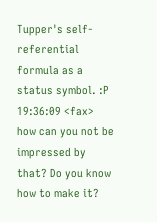Tupper's self-referential formula as a status symbol. :P
19:36:09 <fax> how can you not be impressed by that? Do you know how to make it?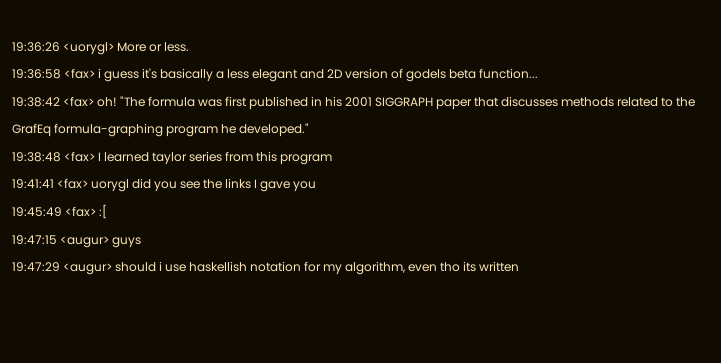19:36:26 <uorygl> More or less.
19:36:58 <fax> i guess it's basically a less elegant and 2D version of godels beta function...
19:38:42 <fax> oh! "The formula was first published in his 2001 SIGGRAPH paper that discusses methods related to the GrafEq formula-graphing program he developed."
19:38:48 <fax> I learned taylor series from this program
19:41:41 <fax> uorygl did you see the links I gave you
19:45:49 <fax> :[
19:47:15 <augur> guys
19:47:29 <augur> should i use haskellish notation for my algorithm, even tho its written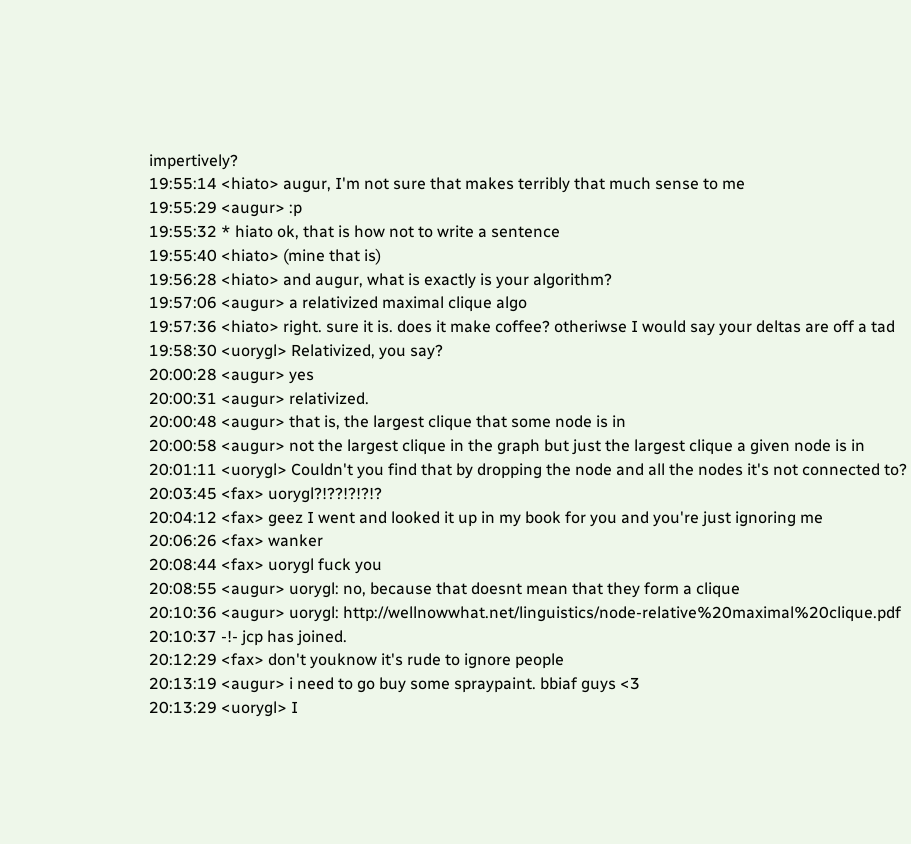impertively?
19:55:14 <hiato> augur, I'm not sure that makes terribly that much sense to me
19:55:29 <augur> :p
19:55:32 * hiato ok, that is how not to write a sentence
19:55:40 <hiato> (mine that is)
19:56:28 <hiato> and augur, what is exactly is your algorithm?
19:57:06 <augur> a relativized maximal clique algo
19:57:36 <hiato> right. sure it is. does it make coffee? otheriwse I would say your deltas are off a tad
19:58:30 <uorygl> Relativized, you say?
20:00:28 <augur> yes
20:00:31 <augur> relativized.
20:00:48 <augur> that is, the largest clique that some node is in
20:00:58 <augur> not the largest clique in the graph but just the largest clique a given node is in
20:01:11 <uorygl> Couldn't you find that by dropping the node and all the nodes it's not connected to?
20:03:45 <fax> uorygl?!??!?!?!?
20:04:12 <fax> geez I went and looked it up in my book for you and you're just ignoring me
20:06:26 <fax> wanker
20:08:44 <fax> uorygl fuck you
20:08:55 <augur> uorygl: no, because that doesnt mean that they form a clique
20:10:36 <augur> uorygl: http://wellnowwhat.net/linguistics/node-relative%20maximal%20clique.pdf
20:10:37 -!- jcp has joined.
20:12:29 <fax> don't youknow it's rude to ignore people
20:13:19 <augur> i need to go buy some spraypaint. bbiaf guys <3
20:13:29 <uorygl> I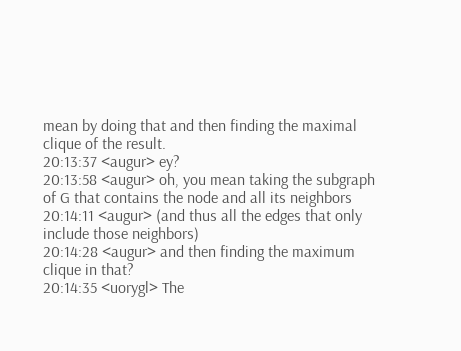mean by doing that and then finding the maximal clique of the result.
20:13:37 <augur> ey?
20:13:58 <augur> oh, you mean taking the subgraph of G that contains the node and all its neighbors
20:14:11 <augur> (and thus all the edges that only include those neighbors)
20:14:28 <augur> and then finding the maximum clique in that?
20:14:35 <uorygl> The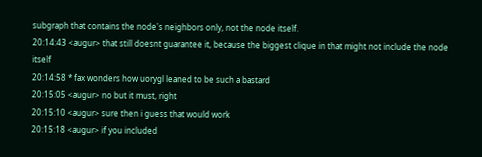subgraph that contains the node's neighbors only, not the node itself.
20:14:43 <augur> that still doesnt guarantee it, because the biggest clique in that might not include the node itself
20:14:58 * fax wonders how uorygl leaned to be such a bastard
20:15:05 <augur> no but it must, right
20:15:10 <augur> sure then i guess that would work
20:15:18 <augur> if you included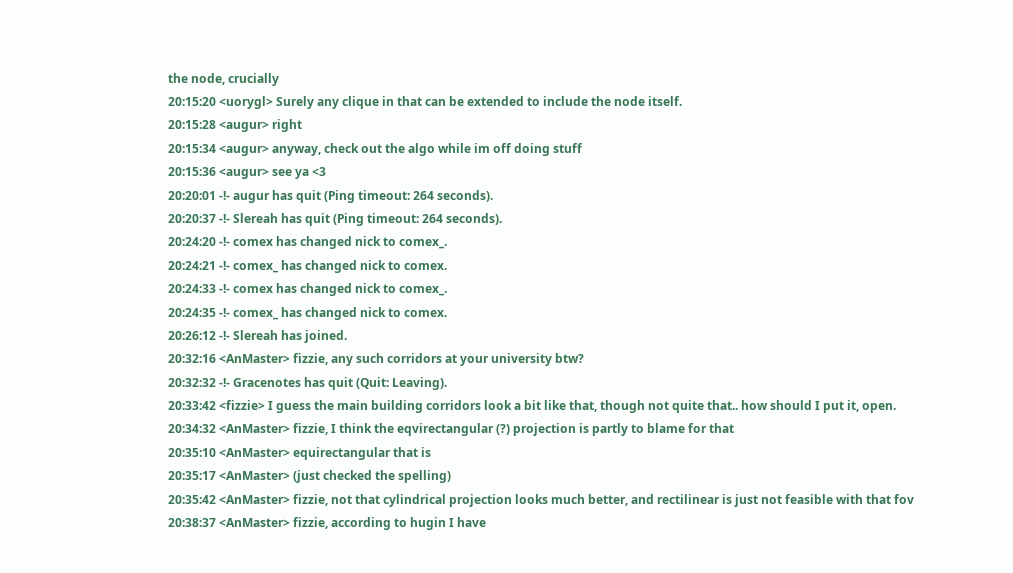the node, crucially
20:15:20 <uorygl> Surely any clique in that can be extended to include the node itself.
20:15:28 <augur> right
20:15:34 <augur> anyway, check out the algo while im off doing stuff
20:15:36 <augur> see ya <3
20:20:01 -!- augur has quit (Ping timeout: 264 seconds).
20:20:37 -!- Slereah has quit (Ping timeout: 264 seconds).
20:24:20 -!- comex has changed nick to comex_.
20:24:21 -!- comex_ has changed nick to comex.
20:24:33 -!- comex has changed nick to comex_.
20:24:35 -!- comex_ has changed nick to comex.
20:26:12 -!- Slereah has joined.
20:32:16 <AnMaster> fizzie, any such corridors at your university btw?
20:32:32 -!- Gracenotes has quit (Quit: Leaving).
20:33:42 <fizzie> I guess the main building corridors look a bit like that, though not quite that.. how should I put it, open.
20:34:32 <AnMaster> fizzie, I think the eqvirectangular (?) projection is partly to blame for that
20:35:10 <AnMaster> equirectangular that is
20:35:17 <AnMaster> (just checked the spelling)
20:35:42 <AnMaster> fizzie, not that cylindrical projection looks much better, and rectilinear is just not feasible with that fov
20:38:37 <AnMaster> fizzie, according to hugin I have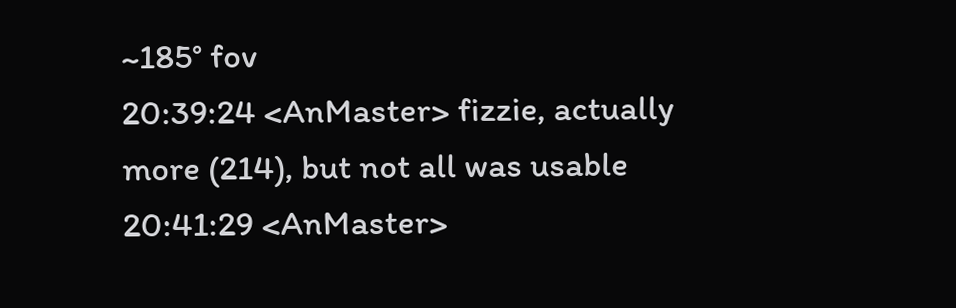~185° fov
20:39:24 <AnMaster> fizzie, actually more (214), but not all was usable
20:41:29 <AnMaster>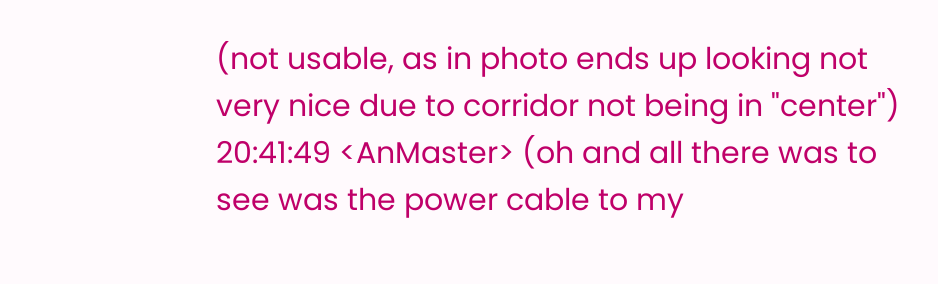(not usable, as in photo ends up looking not very nice due to corridor not being in "center")
20:41:49 <AnMaster> (oh and all there was to see was the power cable to my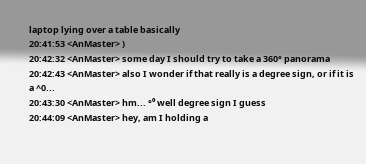laptop lying over a table basically
20:41:53 <AnMaster> )
20:42:32 <AnMaster> some day I should try to take a 360° panorama
20:42:43 <AnMaster> also I wonder if that really is a degree sign, or if it is a ^0...
20:43:30 <AnMaster> hm... °⁰ well degree sign I guess
20:44:09 <AnMaster> hey, am I holding a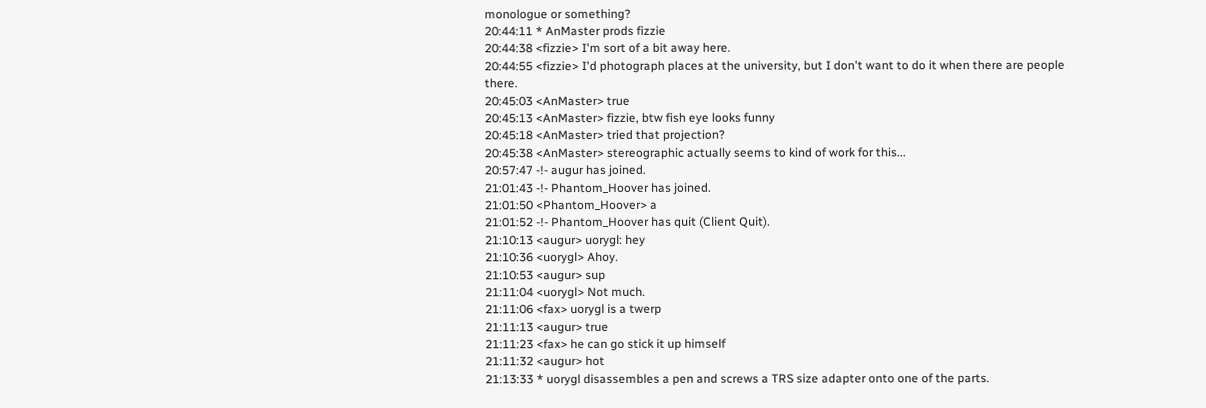monologue or something?
20:44:11 * AnMaster prods fizzie
20:44:38 <fizzie> I'm sort of a bit away here.
20:44:55 <fizzie> I'd photograph places at the university, but I don't want to do it when there are people there.
20:45:03 <AnMaster> true
20:45:13 <AnMaster> fizzie, btw fish eye looks funny
20:45:18 <AnMaster> tried that projection?
20:45:38 <AnMaster> stereographic actually seems to kind of work for this...
20:57:47 -!- augur has joined.
21:01:43 -!- Phantom_Hoover has joined.
21:01:50 <Phantom_Hoover> a
21:01:52 -!- Phantom_Hoover has quit (Client Quit).
21:10:13 <augur> uorygl: hey
21:10:36 <uorygl> Ahoy.
21:10:53 <augur> sup
21:11:04 <uorygl> Not much.
21:11:06 <fax> uorygl is a twerp
21:11:13 <augur> true
21:11:23 <fax> he can go stick it up himself
21:11:32 <augur> hot
21:13:33 * uorygl disassembles a pen and screws a TRS size adapter onto one of the parts.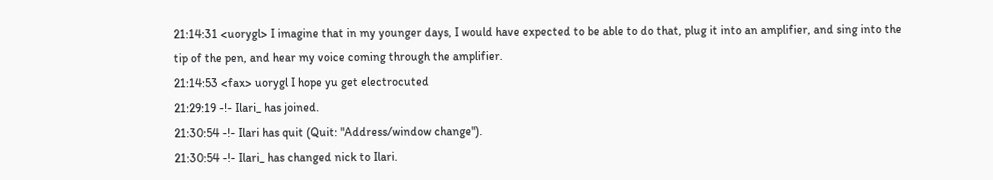21:14:31 <uorygl> I imagine that in my younger days, I would have expected to be able to do that, plug it into an amplifier, and sing into the tip of the pen, and hear my voice coming through the amplifier.
21:14:53 <fax> uorygl I hope yu get electrocuted
21:29:19 -!- Ilari_ has joined.
21:30:54 -!- Ilari has quit (Quit: "Address/window change").
21:30:54 -!- Ilari_ has changed nick to Ilari.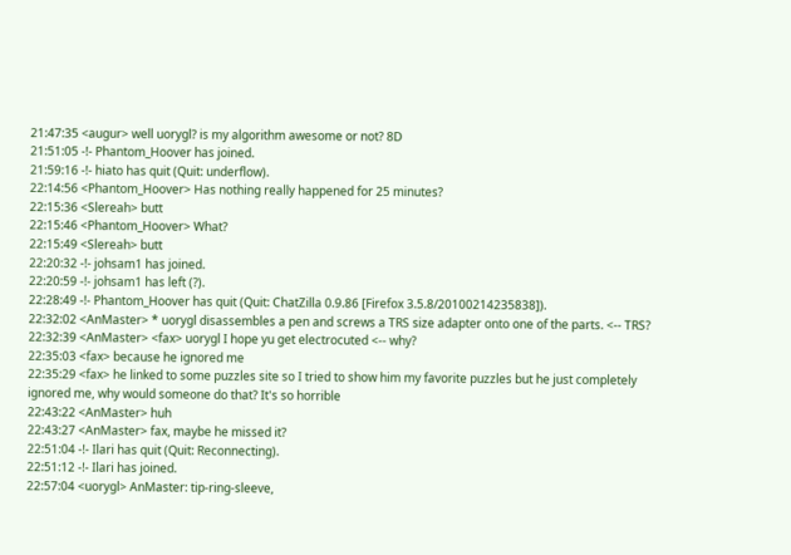21:47:35 <augur> well uorygl? is my algorithm awesome or not? 8D
21:51:05 -!- Phantom_Hoover has joined.
21:59:16 -!- hiato has quit (Quit: underflow).
22:14:56 <Phantom_Hoover> Has nothing really happened for 25 minutes?
22:15:36 <Slereah> butt
22:15:46 <Phantom_Hoover> What?
22:15:49 <Slereah> butt
22:20:32 -!- johsam1 has joined.
22:20:59 -!- johsam1 has left (?).
22:28:49 -!- Phantom_Hoover has quit (Quit: ChatZilla 0.9.86 [Firefox 3.5.8/20100214235838]).
22:32:02 <AnMaster> * uorygl disassembles a pen and screws a TRS size adapter onto one of the parts. <-- TRS?
22:32:39 <AnMaster> <fax> uorygl I hope yu get electrocuted <-- why?
22:35:03 <fax> because he ignored me
22:35:29 <fax> he linked to some puzzles site so I tried to show him my favorite puzzles but he just completely ignored me, why would someone do that? It's so horrible
22:43:22 <AnMaster> huh
22:43:27 <AnMaster> fax, maybe he missed it?
22:51:04 -!- Ilari has quit (Quit: Reconnecting).
22:51:12 -!- Ilari has joined.
22:57:04 <uorygl> AnMaster: tip-ring-sleeve,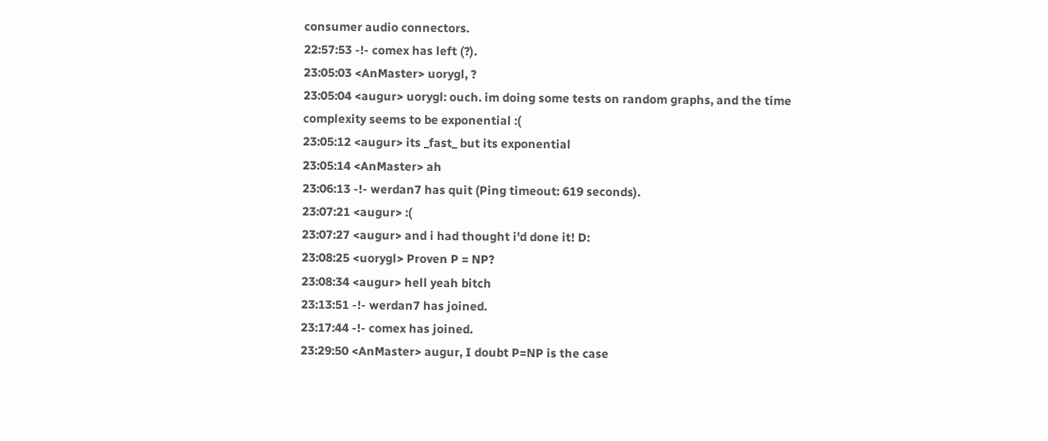consumer audio connectors.
22:57:53 -!- comex has left (?).
23:05:03 <AnMaster> uorygl, ?
23:05:04 <augur> uorygl: ouch. im doing some tests on random graphs, and the time complexity seems to be exponential :(
23:05:12 <augur> its _fast_ but its exponential
23:05:14 <AnMaster> ah
23:06:13 -!- werdan7 has quit (Ping timeout: 619 seconds).
23:07:21 <augur> :(
23:07:27 <augur> and i had thought i'd done it! D:
23:08:25 <uorygl> Proven P = NP?
23:08:34 <augur> hell yeah bitch
23:13:51 -!- werdan7 has joined.
23:17:44 -!- comex has joined.
23:29:50 <AnMaster> augur, I doubt P=NP is the case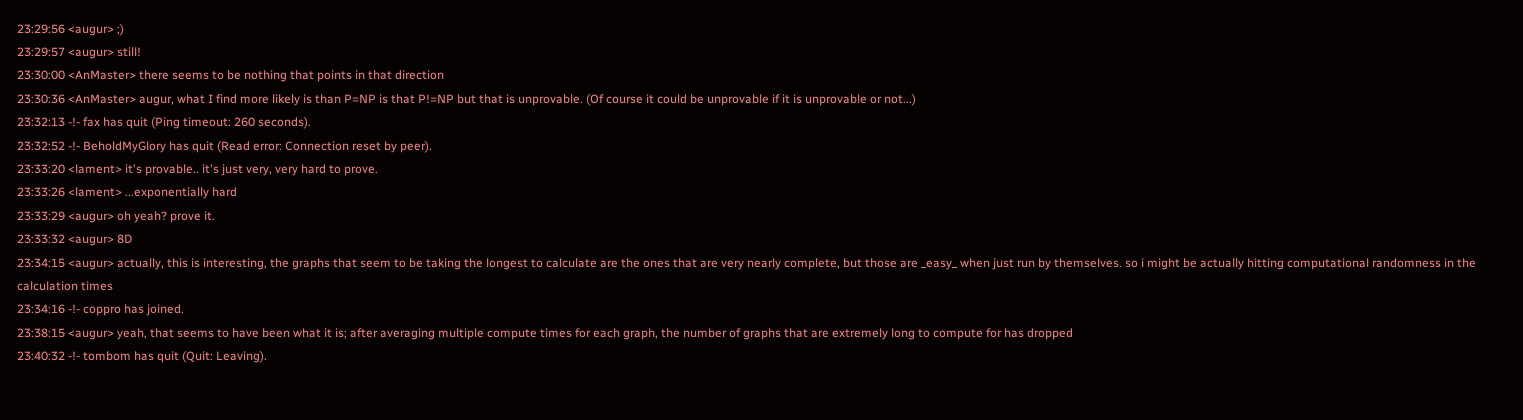23:29:56 <augur> ;)
23:29:57 <augur> still!
23:30:00 <AnMaster> there seems to be nothing that points in that direction
23:30:36 <AnMaster> augur, what I find more likely is than P=NP is that P!=NP but that is unprovable. (Of course it could be unprovable if it is unprovable or not...)
23:32:13 -!- fax has quit (Ping timeout: 260 seconds).
23:32:52 -!- BeholdMyGlory has quit (Read error: Connection reset by peer).
23:33:20 <lament> it's provable.. it's just very, very hard to prove.
23:33:26 <lament> ...exponentially hard
23:33:29 <augur> oh yeah? prove it.
23:33:32 <augur> 8D
23:34:15 <augur> actually, this is interesting, the graphs that seem to be taking the longest to calculate are the ones that are very nearly complete, but those are _easy_ when just run by themselves. so i might be actually hitting computational randomness in the calculation times
23:34:16 -!- coppro has joined.
23:38:15 <augur> yeah, that seems to have been what it is; after averaging multiple compute times for each graph, the number of graphs that are extremely long to compute for has dropped
23:40:32 -!- tombom has quit (Quit: Leaving).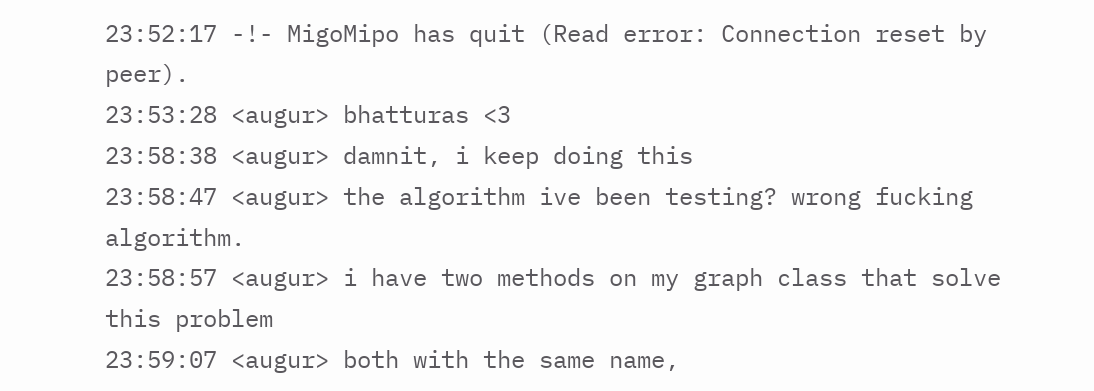23:52:17 -!- MigoMipo has quit (Read error: Connection reset by peer).
23:53:28 <augur> bhatturas <3
23:58:38 <augur> damnit, i keep doing this
23:58:47 <augur> the algorithm ive been testing? wrong fucking algorithm.
23:58:57 <augur> i have two methods on my graph class that solve this problem
23:59:07 <augur> both with the same name,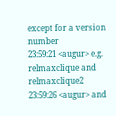except for a version number
23:59:21 <augur> e.g. relmaxclique and relmaxclique2
23:59:26 <augur> and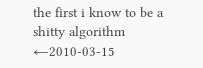the first i know to be a shitty algorithm
←2010-03-15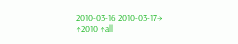2010-03-16 2010-03-17→ ↑2010 ↑all